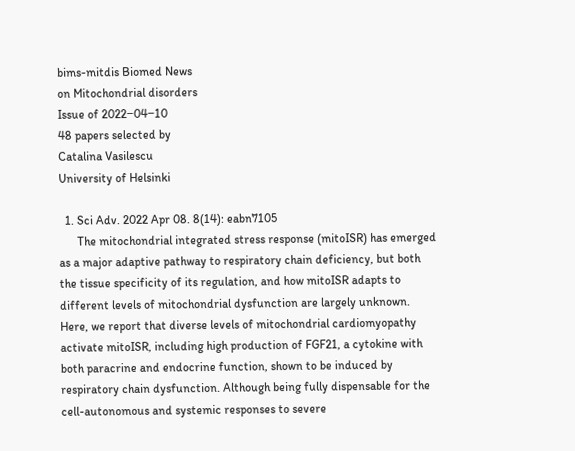bims-mitdis Biomed News
on Mitochondrial disorders
Issue of 2022‒04‒10
48 papers selected by
Catalina Vasilescu
University of Helsinki

  1. Sci Adv. 2022 Apr 08. 8(14): eabn7105
      The mitochondrial integrated stress response (mitoISR) has emerged as a major adaptive pathway to respiratory chain deficiency, but both the tissue specificity of its regulation, and how mitoISR adapts to different levels of mitochondrial dysfunction are largely unknown. Here, we report that diverse levels of mitochondrial cardiomyopathy activate mitoISR, including high production of FGF21, a cytokine with both paracrine and endocrine function, shown to be induced by respiratory chain dysfunction. Although being fully dispensable for the cell-autonomous and systemic responses to severe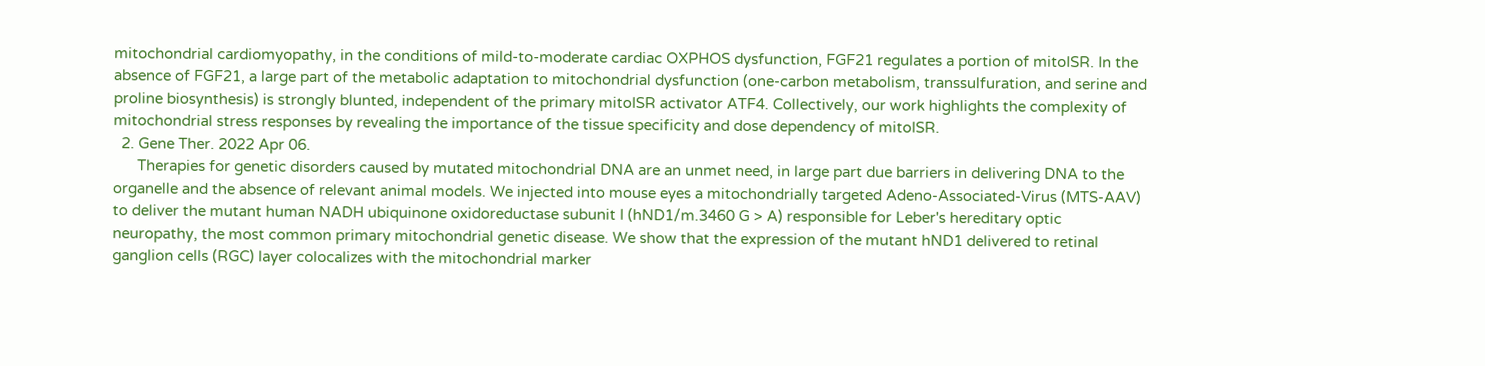mitochondrial cardiomyopathy, in the conditions of mild-to-moderate cardiac OXPHOS dysfunction, FGF21 regulates a portion of mitoISR. In the absence of FGF21, a large part of the metabolic adaptation to mitochondrial dysfunction (one-carbon metabolism, transsulfuration, and serine and proline biosynthesis) is strongly blunted, independent of the primary mitoISR activator ATF4. Collectively, our work highlights the complexity of mitochondrial stress responses by revealing the importance of the tissue specificity and dose dependency of mitoISR.
  2. Gene Ther. 2022 Apr 06.
      Therapies for genetic disorders caused by mutated mitochondrial DNA are an unmet need, in large part due barriers in delivering DNA to the organelle and the absence of relevant animal models. We injected into mouse eyes a mitochondrially targeted Adeno-Associated-Virus (MTS-AAV) to deliver the mutant human NADH ubiquinone oxidoreductase subunit I (hND1/m.3460 G > A) responsible for Leber's hereditary optic neuropathy, the most common primary mitochondrial genetic disease. We show that the expression of the mutant hND1 delivered to retinal ganglion cells (RGC) layer colocalizes with the mitochondrial marker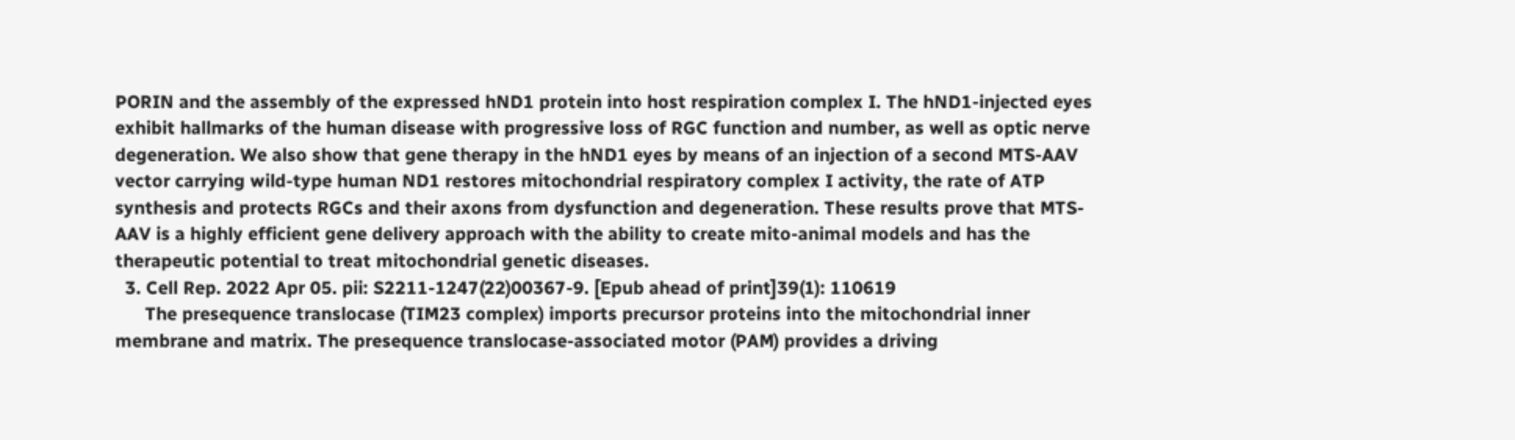PORIN and the assembly of the expressed hND1 protein into host respiration complex I. The hND1-injected eyes exhibit hallmarks of the human disease with progressive loss of RGC function and number, as well as optic nerve degeneration. We also show that gene therapy in the hND1 eyes by means of an injection of a second MTS-AAV vector carrying wild-type human ND1 restores mitochondrial respiratory complex I activity, the rate of ATP synthesis and protects RGCs and their axons from dysfunction and degeneration. These results prove that MTS-AAV is a highly efficient gene delivery approach with the ability to create mito-animal models and has the therapeutic potential to treat mitochondrial genetic diseases.
  3. Cell Rep. 2022 Apr 05. pii: S2211-1247(22)00367-9. [Epub ahead of print]39(1): 110619
      The presequence translocase (TIM23 complex) imports precursor proteins into the mitochondrial inner membrane and matrix. The presequence translocase-associated motor (PAM) provides a driving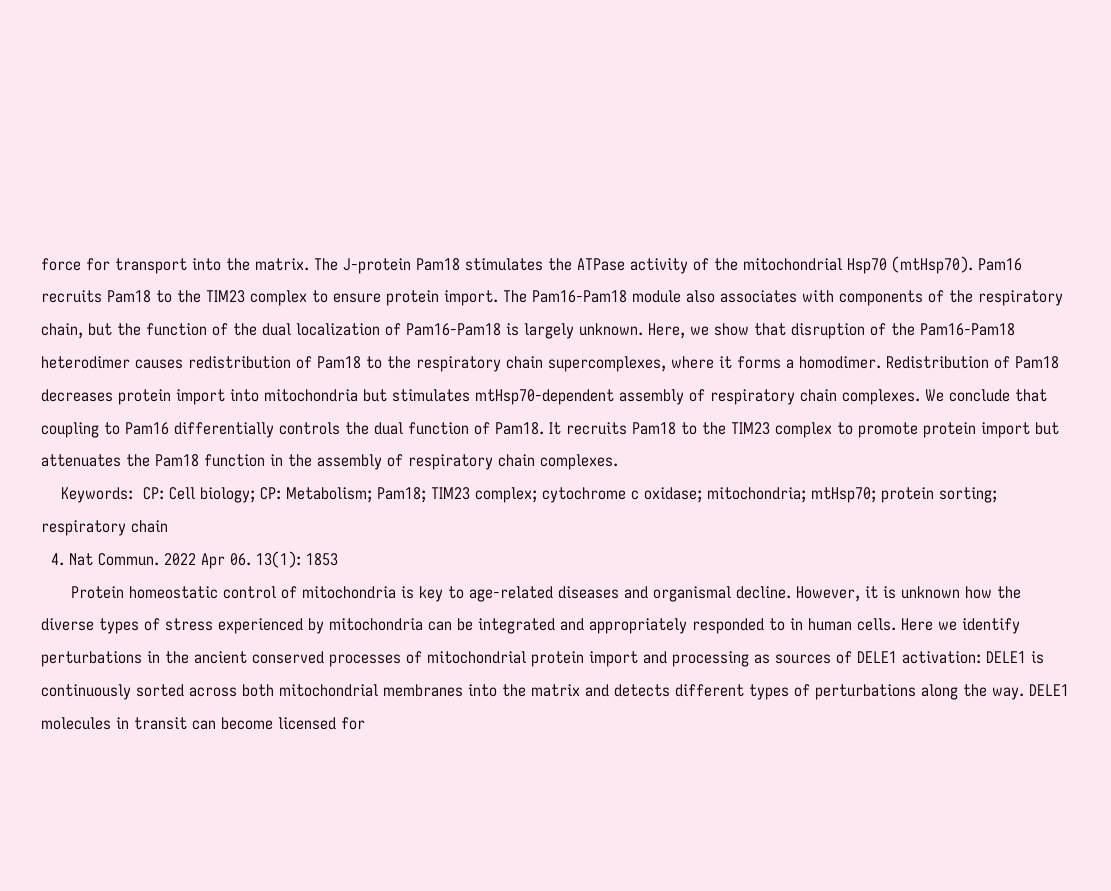force for transport into the matrix. The J-protein Pam18 stimulates the ATPase activity of the mitochondrial Hsp70 (mtHsp70). Pam16 recruits Pam18 to the TIM23 complex to ensure protein import. The Pam16-Pam18 module also associates with components of the respiratory chain, but the function of the dual localization of Pam16-Pam18 is largely unknown. Here, we show that disruption of the Pam16-Pam18 heterodimer causes redistribution of Pam18 to the respiratory chain supercomplexes, where it forms a homodimer. Redistribution of Pam18 decreases protein import into mitochondria but stimulates mtHsp70-dependent assembly of respiratory chain complexes. We conclude that coupling to Pam16 differentially controls the dual function of Pam18. It recruits Pam18 to the TIM23 complex to promote protein import but attenuates the Pam18 function in the assembly of respiratory chain complexes.
    Keywords:  CP: Cell biology; CP: Metabolism; Pam18; TIM23 complex; cytochrome c oxidase; mitochondria; mtHsp70; protein sorting; respiratory chain
  4. Nat Commun. 2022 Apr 06. 13(1): 1853
      Protein homeostatic control of mitochondria is key to age-related diseases and organismal decline. However, it is unknown how the diverse types of stress experienced by mitochondria can be integrated and appropriately responded to in human cells. Here we identify perturbations in the ancient conserved processes of mitochondrial protein import and processing as sources of DELE1 activation: DELE1 is continuously sorted across both mitochondrial membranes into the matrix and detects different types of perturbations along the way. DELE1 molecules in transit can become licensed for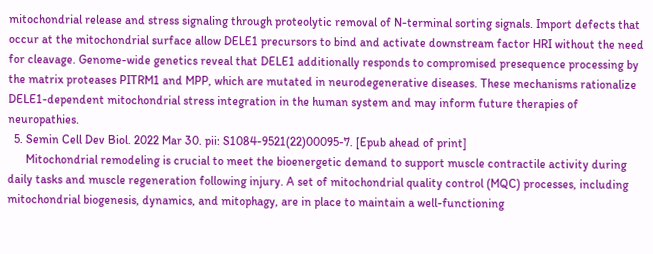mitochondrial release and stress signaling through proteolytic removal of N-terminal sorting signals. Import defects that occur at the mitochondrial surface allow DELE1 precursors to bind and activate downstream factor HRI without the need for cleavage. Genome-wide genetics reveal that DELE1 additionally responds to compromised presequence processing by the matrix proteases PITRM1 and MPP, which are mutated in neurodegenerative diseases. These mechanisms rationalize DELE1-dependent mitochondrial stress integration in the human system and may inform future therapies of neuropathies.
  5. Semin Cell Dev Biol. 2022 Mar 30. pii: S1084-9521(22)00095-7. [Epub ahead of print]
      Mitochondrial remodeling is crucial to meet the bioenergetic demand to support muscle contractile activity during daily tasks and muscle regeneration following injury. A set of mitochondrial quality control (MQC) processes, including mitochondrial biogenesis, dynamics, and mitophagy, are in place to maintain a well-functioning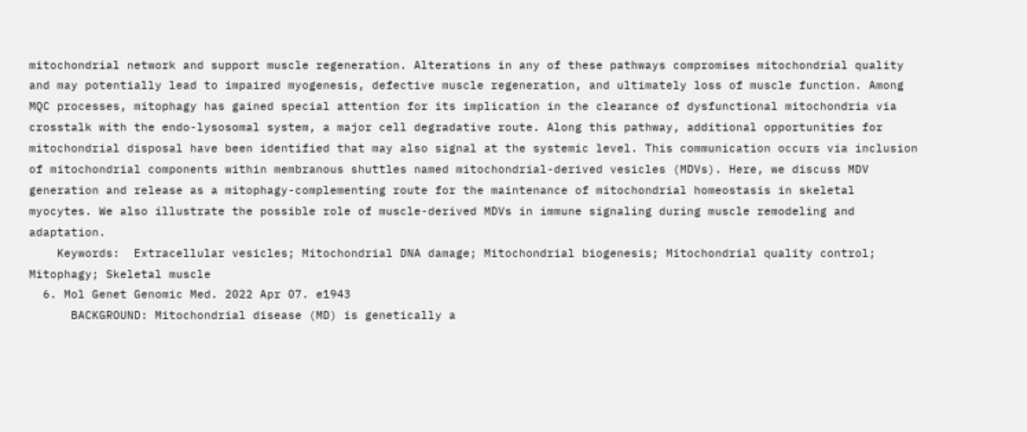mitochondrial network and support muscle regeneration. Alterations in any of these pathways compromises mitochondrial quality and may potentially lead to impaired myogenesis, defective muscle regeneration, and ultimately loss of muscle function. Among MQC processes, mitophagy has gained special attention for its implication in the clearance of dysfunctional mitochondria via crosstalk with the endo-lysosomal system, a major cell degradative route. Along this pathway, additional opportunities for mitochondrial disposal have been identified that may also signal at the systemic level. This communication occurs via inclusion of mitochondrial components within membranous shuttles named mitochondrial-derived vesicles (MDVs). Here, we discuss MDV generation and release as a mitophagy-complementing route for the maintenance of mitochondrial homeostasis in skeletal myocytes. We also illustrate the possible role of muscle-derived MDVs in immune signaling during muscle remodeling and adaptation.
    Keywords:  Extracellular vesicles; Mitochondrial DNA damage; Mitochondrial biogenesis; Mitochondrial quality control; Mitophagy; Skeletal muscle
  6. Mol Genet Genomic Med. 2022 Apr 07. e1943
      BACKGROUND: Mitochondrial disease (MD) is genetically a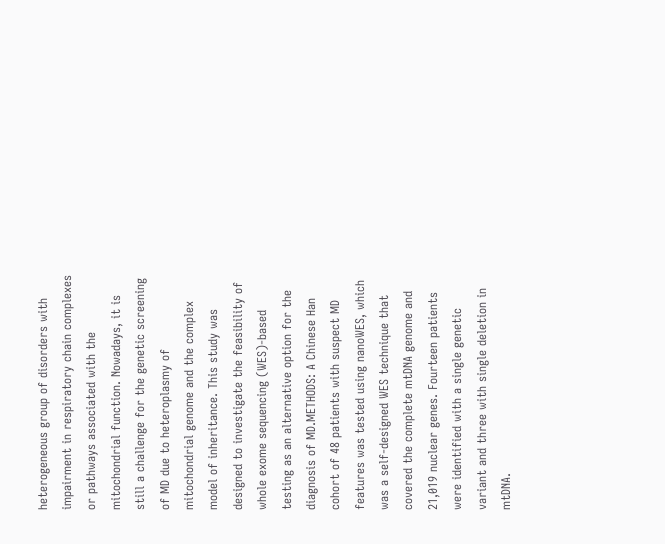heterogeneous group of disorders with impairment in respiratory chain complexes or pathways associated with the mitochondrial function. Nowadays, it is still a challenge for the genetic screening of MD due to heteroplasmy of mitochondrial genome and the complex model of inheritance. This study was designed to investigate the feasibility of whole exome sequencing (WES)-based testing as an alternative option for the diagnosis of MD.METHODS: A Chinese Han cohort of 48 patients with suspect MD features was tested using nanoWES, which was a self-designed WES technique that covered the complete mtDNA genome and 21,019 nuclear genes. Fourteen patients were identified with a single genetic variant and three with single deletion in mtDNA.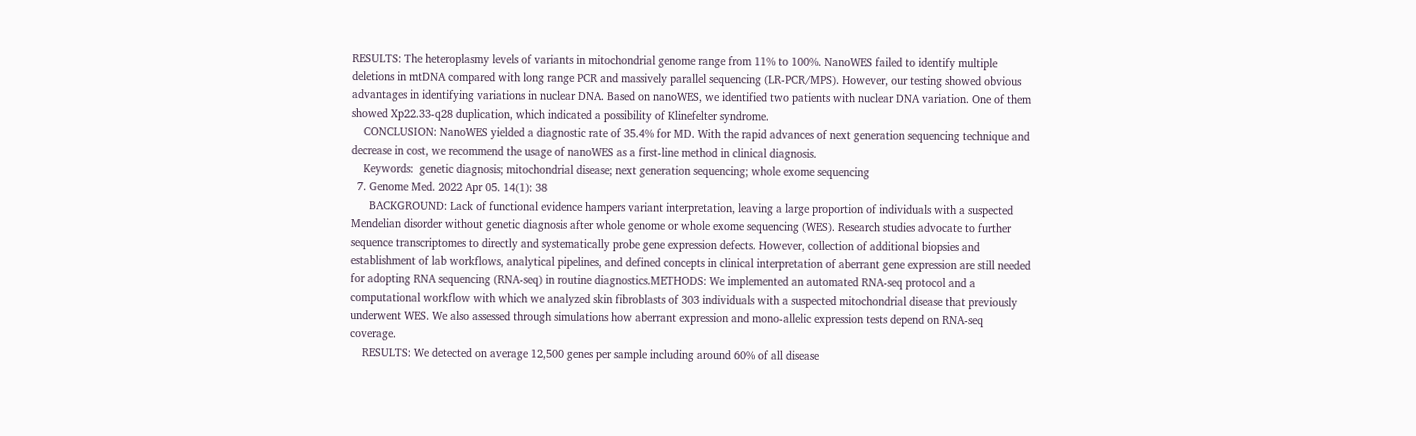RESULTS: The heteroplasmy levels of variants in mitochondrial genome range from 11% to 100%. NanoWES failed to identify multiple deletions in mtDNA compared with long range PCR and massively parallel sequencing (LR-PCR/MPS). However, our testing showed obvious advantages in identifying variations in nuclear DNA. Based on nanoWES, we identified two patients with nuclear DNA variation. One of them showed Xp22.33-q28 duplication, which indicated a possibility of Klinefelter syndrome.
    CONCLUSION: NanoWES yielded a diagnostic rate of 35.4% for MD. With the rapid advances of next generation sequencing technique and decrease in cost, we recommend the usage of nanoWES as a first-line method in clinical diagnosis.
    Keywords:  genetic diagnosis; mitochondrial disease; next generation sequencing; whole exome sequencing
  7. Genome Med. 2022 Apr 05. 14(1): 38
      BACKGROUND: Lack of functional evidence hampers variant interpretation, leaving a large proportion of individuals with a suspected Mendelian disorder without genetic diagnosis after whole genome or whole exome sequencing (WES). Research studies advocate to further sequence transcriptomes to directly and systematically probe gene expression defects. However, collection of additional biopsies and establishment of lab workflows, analytical pipelines, and defined concepts in clinical interpretation of aberrant gene expression are still needed for adopting RNA sequencing (RNA-seq) in routine diagnostics.METHODS: We implemented an automated RNA-seq protocol and a computational workflow with which we analyzed skin fibroblasts of 303 individuals with a suspected mitochondrial disease that previously underwent WES. We also assessed through simulations how aberrant expression and mono-allelic expression tests depend on RNA-seq coverage.
    RESULTS: We detected on average 12,500 genes per sample including around 60% of all disease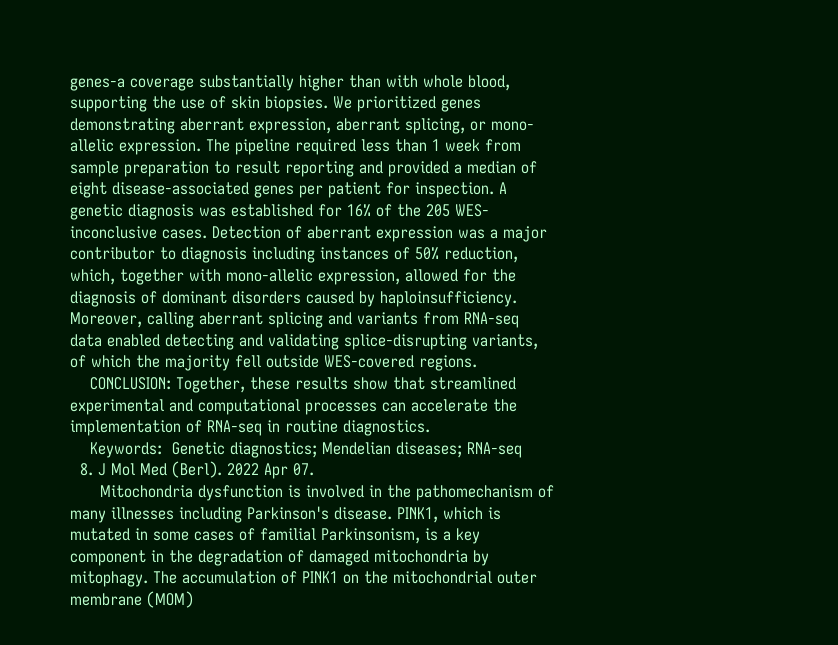genes-a coverage substantially higher than with whole blood, supporting the use of skin biopsies. We prioritized genes demonstrating aberrant expression, aberrant splicing, or mono-allelic expression. The pipeline required less than 1 week from sample preparation to result reporting and provided a median of eight disease-associated genes per patient for inspection. A genetic diagnosis was established for 16% of the 205 WES-inconclusive cases. Detection of aberrant expression was a major contributor to diagnosis including instances of 50% reduction, which, together with mono-allelic expression, allowed for the diagnosis of dominant disorders caused by haploinsufficiency. Moreover, calling aberrant splicing and variants from RNA-seq data enabled detecting and validating splice-disrupting variants, of which the majority fell outside WES-covered regions.
    CONCLUSION: Together, these results show that streamlined experimental and computational processes can accelerate the implementation of RNA-seq in routine diagnostics.
    Keywords:  Genetic diagnostics; Mendelian diseases; RNA-seq
  8. J Mol Med (Berl). 2022 Apr 07.
      Mitochondria dysfunction is involved in the pathomechanism of many illnesses including Parkinson's disease. PINK1, which is mutated in some cases of familial Parkinsonism, is a key component in the degradation of damaged mitochondria by mitophagy. The accumulation of PINK1 on the mitochondrial outer membrane (MOM)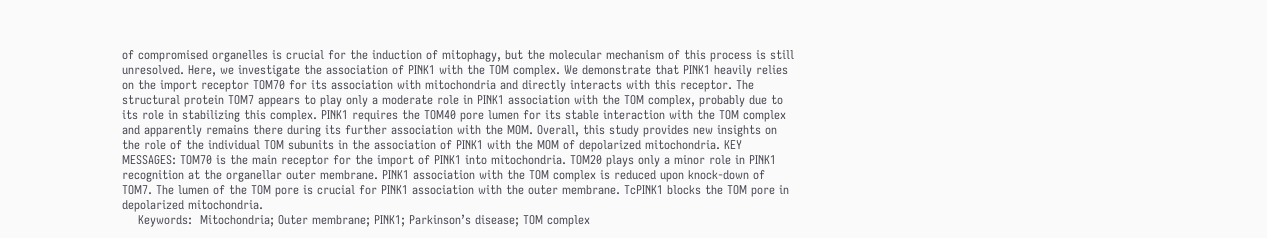of compromised organelles is crucial for the induction of mitophagy, but the molecular mechanism of this process is still unresolved. Here, we investigate the association of PINK1 with the TOM complex. We demonstrate that PINK1 heavily relies on the import receptor TOM70 for its association with mitochondria and directly interacts with this receptor. The structural protein TOM7 appears to play only a moderate role in PINK1 association with the TOM complex, probably due to its role in stabilizing this complex. PINK1 requires the TOM40 pore lumen for its stable interaction with the TOM complex and apparently remains there during its further association with the MOM. Overall, this study provides new insights on the role of the individual TOM subunits in the association of PINK1 with the MOM of depolarized mitochondria. KEY MESSAGES: TOM70 is the main receptor for the import of PINK1 into mitochondria. TOM20 plays only a minor role in PINK1 recognition at the organellar outer membrane. PINK1 association with the TOM complex is reduced upon knock-down of TOM7. The lumen of the TOM pore is crucial for PINK1 association with the outer membrane. TcPINK1 blocks the TOM pore in depolarized mitochondria.
    Keywords:  Mitochondria; Outer membrane; PINK1; Parkinson’s disease; TOM complex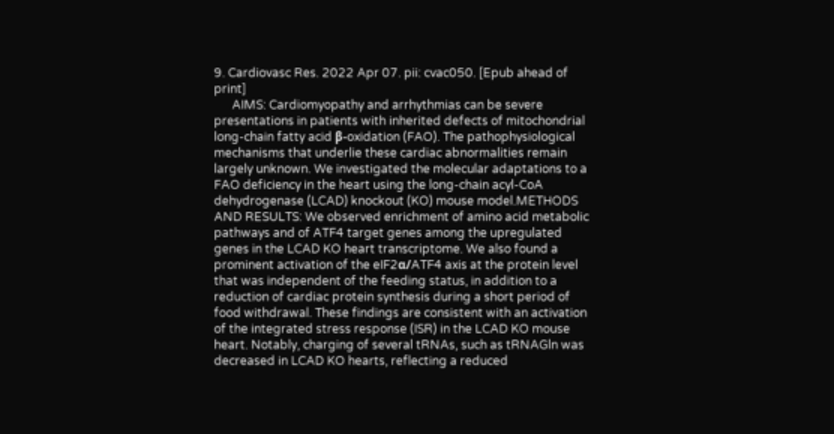9. Cardiovasc Res. 2022 Apr 07. pii: cvac050. [Epub ahead of print]
      AIMS: Cardiomyopathy and arrhythmias can be severe presentations in patients with inherited defects of mitochondrial long-chain fatty acid β-oxidation (FAO). The pathophysiological mechanisms that underlie these cardiac abnormalities remain largely unknown. We investigated the molecular adaptations to a FAO deficiency in the heart using the long-chain acyl-CoA dehydrogenase (LCAD) knockout (KO) mouse model.METHODS AND RESULTS: We observed enrichment of amino acid metabolic pathways and of ATF4 target genes among the upregulated genes in the LCAD KO heart transcriptome. We also found a prominent activation of the eIF2α/ATF4 axis at the protein level that was independent of the feeding status, in addition to a reduction of cardiac protein synthesis during a short period of food withdrawal. These findings are consistent with an activation of the integrated stress response (ISR) in the LCAD KO mouse heart. Notably, charging of several tRNAs, such as tRNAGln was decreased in LCAD KO hearts, reflecting a reduced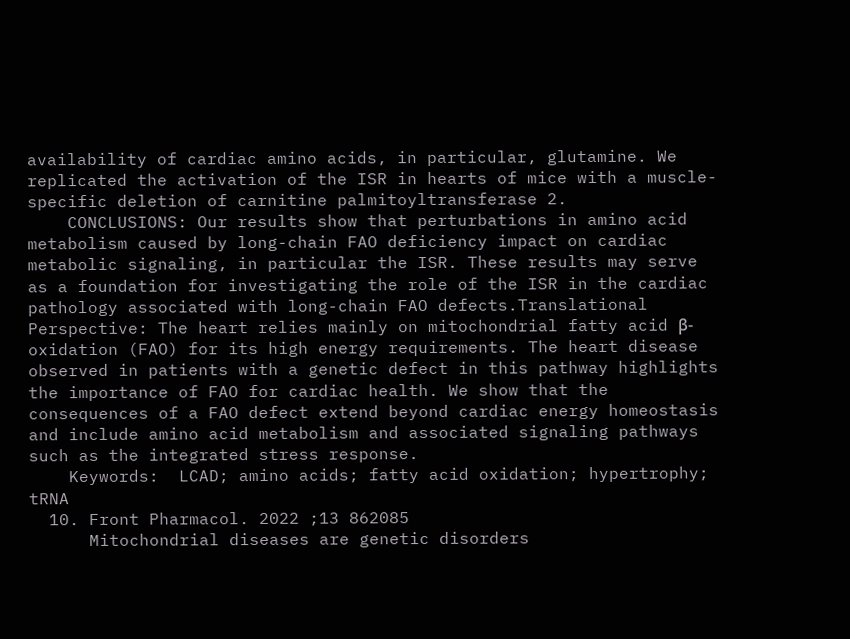availability of cardiac amino acids, in particular, glutamine. We replicated the activation of the ISR in hearts of mice with a muscle-specific deletion of carnitine palmitoyltransferase 2.
    CONCLUSIONS: Our results show that perturbations in amino acid metabolism caused by long-chain FAO deficiency impact on cardiac metabolic signaling, in particular the ISR. These results may serve as a foundation for investigating the role of the ISR in the cardiac pathology associated with long-chain FAO defects.Translational Perspective: The heart relies mainly on mitochondrial fatty acid β-oxidation (FAO) for its high energy requirements. The heart disease observed in patients with a genetic defect in this pathway highlights the importance of FAO for cardiac health. We show that the consequences of a FAO defect extend beyond cardiac energy homeostasis and include amino acid metabolism and associated signaling pathways such as the integrated stress response.
    Keywords:  LCAD; amino acids; fatty acid oxidation; hypertrophy; tRNA
  10. Front Pharmacol. 2022 ;13 862085
      Mitochondrial diseases are genetic disorders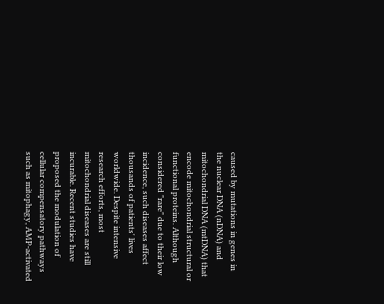caused by mutations in genes in the nuclear DNA (nDNA) and mitochondrial DNA (mtDNA) that encode mitochondrial structural or functional proteins. Although considered "rare" due to their low incidence, such diseases affect thousands of patients' lives worldwide. Despite intensive research efforts, most mitochondrial diseases are still incurable. Recent studies have proposed the modulation of cellular compensatory pathways such as mitophagy, AMP-activated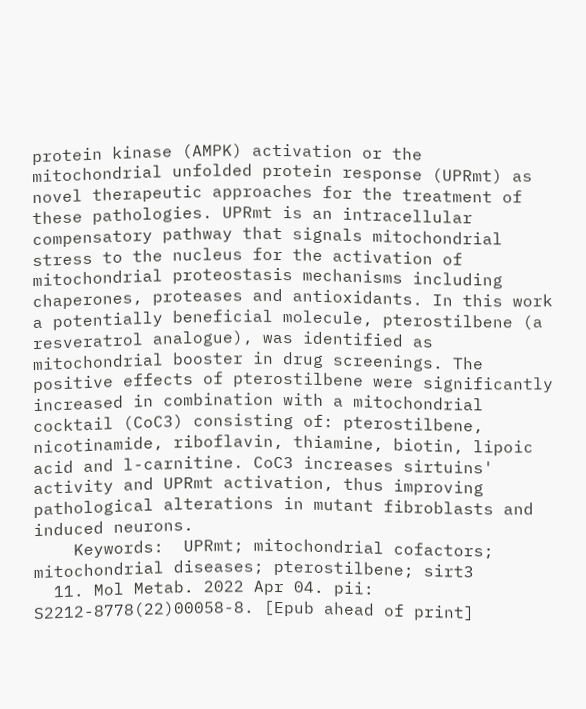protein kinase (AMPK) activation or the mitochondrial unfolded protein response (UPRmt) as novel therapeutic approaches for the treatment of these pathologies. UPRmt is an intracellular compensatory pathway that signals mitochondrial stress to the nucleus for the activation of mitochondrial proteostasis mechanisms including chaperones, proteases and antioxidants. In this work a potentially beneficial molecule, pterostilbene (a resveratrol analogue), was identified as mitochondrial booster in drug screenings. The positive effects of pterostilbene were significantly increased in combination with a mitochondrial cocktail (CoC3) consisting of: pterostilbene, nicotinamide, riboflavin, thiamine, biotin, lipoic acid and l-carnitine. CoC3 increases sirtuins' activity and UPRmt activation, thus improving pathological alterations in mutant fibroblasts and induced neurons.
    Keywords:  UPRmt; mitochondrial cofactors; mitochondrial diseases; pterostilbene; sirt3
  11. Mol Metab. 2022 Apr 04. pii: S2212-8778(22)00058-8. [Epub ahead of print]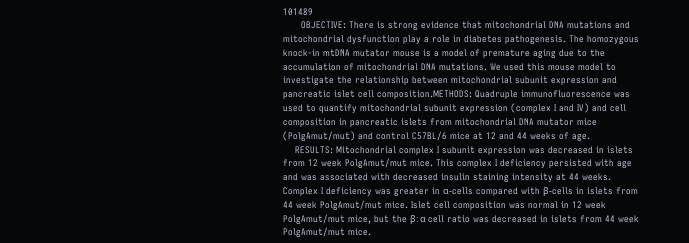101489
      OBJECTIVE: There is strong evidence that mitochondrial DNA mutations and mitochondrial dysfunction play a role in diabetes pathogenesis. The homozygous knock-in mtDNA mutator mouse is a model of premature aging due to the accumulation of mitochondrial DNA mutations. We used this mouse model to investigate the relationship between mitochondrial subunit expression and pancreatic islet cell composition.METHODS: Quadruple immunofluorescence was used to quantify mitochondrial subunit expression (complex I and IV) and cell composition in pancreatic islets from mitochondrial DNA mutator mice (PolgAmut/mut) and control C57BL/6 mice at 12 and 44 weeks of age.
    RESULTS: Mitochondrial complex I subunit expression was decreased in islets from 12 week PolgAmut/mut mice. This complex I deficiency persisted with age and was associated with decreased insulin staining intensity at 44 weeks. Complex I deficiency was greater in α-cells compared with β-cells in islets from 44 week PolgAmut/mut mice. Islet cell composition was normal in 12 week PolgAmut/mut mice, but the β: α cell ratio was decreased in islets from 44 week PolgAmut/mut mice.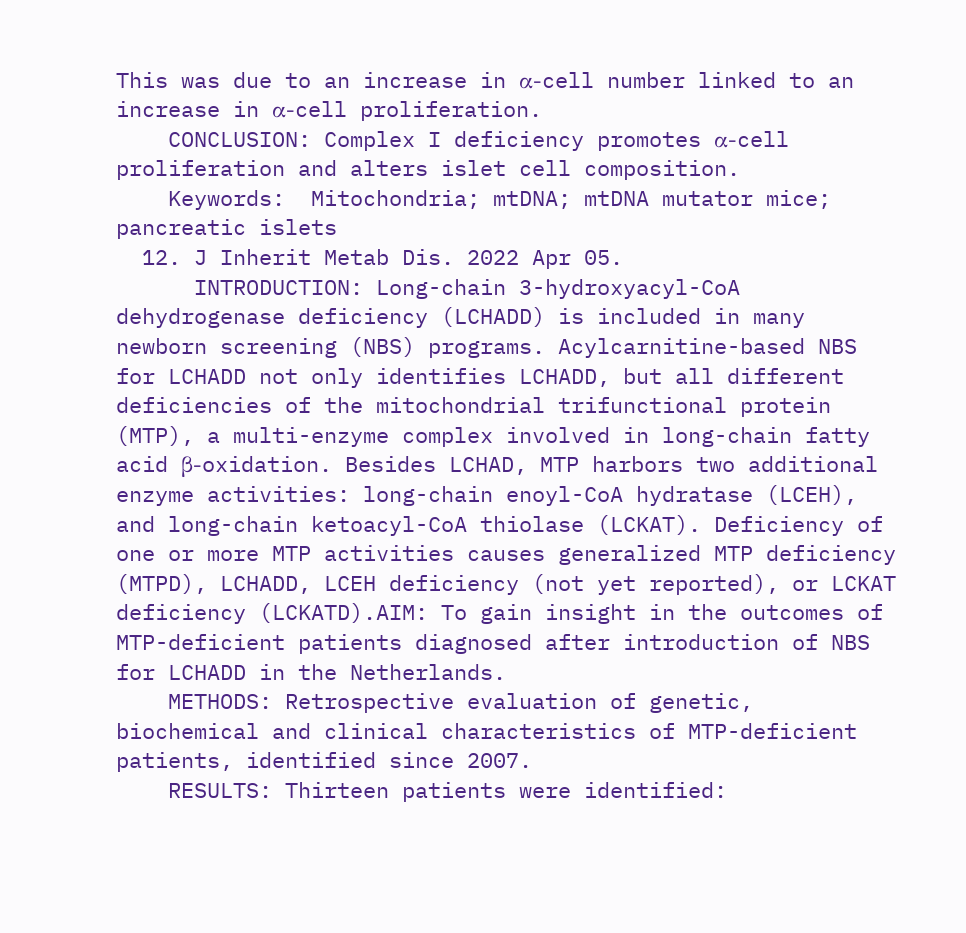This was due to an increase in α-cell number linked to an increase in α-cell proliferation.
    CONCLUSION: Complex I deficiency promotes α-cell proliferation and alters islet cell composition.
    Keywords:  Mitochondria; mtDNA; mtDNA mutator mice; pancreatic islets
  12. J Inherit Metab Dis. 2022 Apr 05.
      INTRODUCTION: Long-chain 3-hydroxyacyl-CoA dehydrogenase deficiency (LCHADD) is included in many newborn screening (NBS) programs. Acylcarnitine-based NBS for LCHADD not only identifies LCHADD, but all different deficiencies of the mitochondrial trifunctional protein (MTP), a multi-enzyme complex involved in long-chain fatty acid β-oxidation. Besides LCHAD, MTP harbors two additional enzyme activities: long-chain enoyl-CoA hydratase (LCEH), and long-chain ketoacyl-CoA thiolase (LCKAT). Deficiency of one or more MTP activities causes generalized MTP deficiency (MTPD), LCHADD, LCEH deficiency (not yet reported), or LCKAT deficiency (LCKATD).AIM: To gain insight in the outcomes of MTP-deficient patients diagnosed after introduction of NBS for LCHADD in the Netherlands.
    METHODS: Retrospective evaluation of genetic, biochemical and clinical characteristics of MTP-deficient patients, identified since 2007.
    RESULTS: Thirteen patients were identified: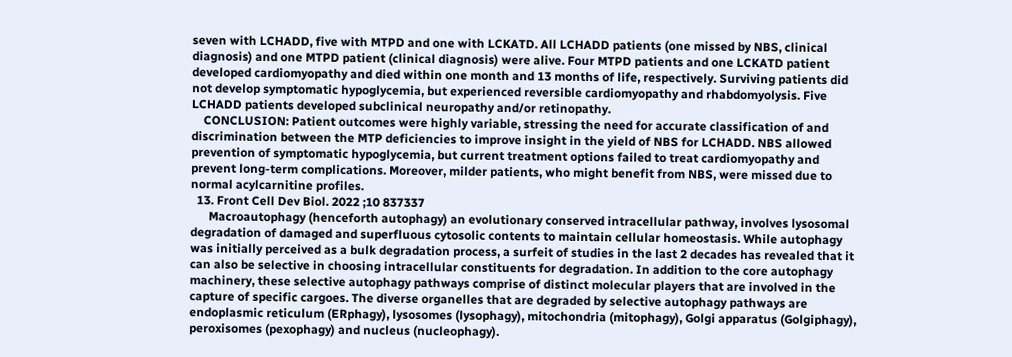seven with LCHADD, five with MTPD and one with LCKATD. All LCHADD patients (one missed by NBS, clinical diagnosis) and one MTPD patient (clinical diagnosis) were alive. Four MTPD patients and one LCKATD patient developed cardiomyopathy and died within one month and 13 months of life, respectively. Surviving patients did not develop symptomatic hypoglycemia, but experienced reversible cardiomyopathy and rhabdomyolysis. Five LCHADD patients developed subclinical neuropathy and/or retinopathy.
    CONCLUSION: Patient outcomes were highly variable, stressing the need for accurate classification of and discrimination between the MTP deficiencies to improve insight in the yield of NBS for LCHADD. NBS allowed prevention of symptomatic hypoglycemia, but current treatment options failed to treat cardiomyopathy and prevent long-term complications. Moreover, milder patients, who might benefit from NBS, were missed due to normal acylcarnitine profiles.
  13. Front Cell Dev Biol. 2022 ;10 837337
      Macroautophagy (henceforth autophagy) an evolutionary conserved intracellular pathway, involves lysosomal degradation of damaged and superfluous cytosolic contents to maintain cellular homeostasis. While autophagy was initially perceived as a bulk degradation process, a surfeit of studies in the last 2 decades has revealed that it can also be selective in choosing intracellular constituents for degradation. In addition to the core autophagy machinery, these selective autophagy pathways comprise of distinct molecular players that are involved in the capture of specific cargoes. The diverse organelles that are degraded by selective autophagy pathways are endoplasmic reticulum (ERphagy), lysosomes (lysophagy), mitochondria (mitophagy), Golgi apparatus (Golgiphagy), peroxisomes (pexophagy) and nucleus (nucleophagy).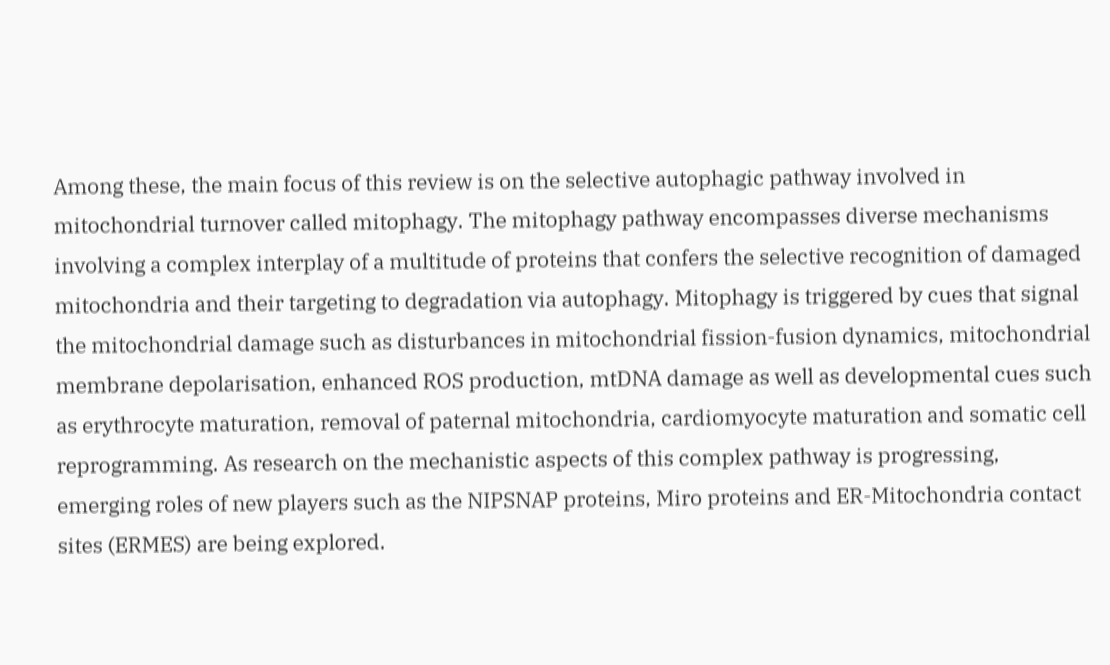Among these, the main focus of this review is on the selective autophagic pathway involved in mitochondrial turnover called mitophagy. The mitophagy pathway encompasses diverse mechanisms involving a complex interplay of a multitude of proteins that confers the selective recognition of damaged mitochondria and their targeting to degradation via autophagy. Mitophagy is triggered by cues that signal the mitochondrial damage such as disturbances in mitochondrial fission-fusion dynamics, mitochondrial membrane depolarisation, enhanced ROS production, mtDNA damage as well as developmental cues such as erythrocyte maturation, removal of paternal mitochondria, cardiomyocyte maturation and somatic cell reprogramming. As research on the mechanistic aspects of this complex pathway is progressing, emerging roles of new players such as the NIPSNAP proteins, Miro proteins and ER-Mitochondria contact sites (ERMES) are being explored.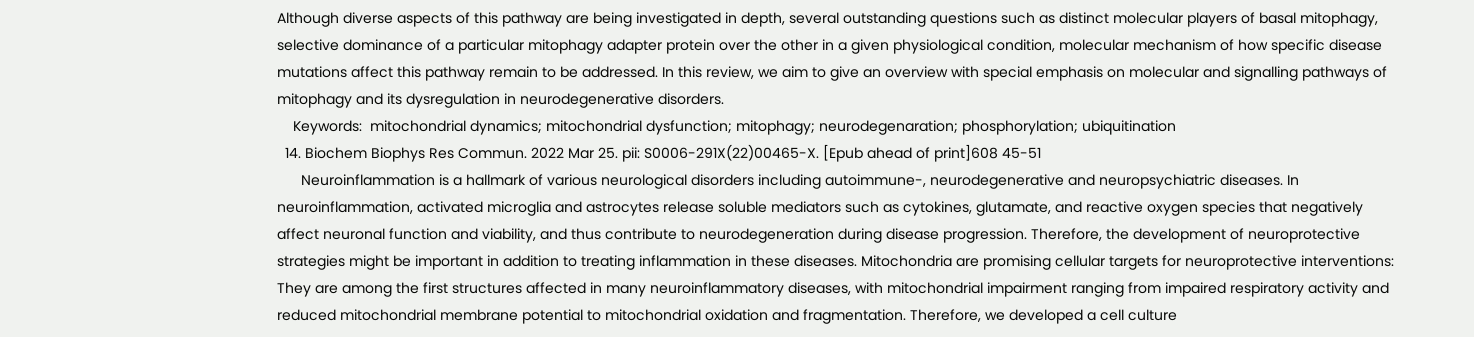Although diverse aspects of this pathway are being investigated in depth, several outstanding questions such as distinct molecular players of basal mitophagy, selective dominance of a particular mitophagy adapter protein over the other in a given physiological condition, molecular mechanism of how specific disease mutations affect this pathway remain to be addressed. In this review, we aim to give an overview with special emphasis on molecular and signalling pathways of mitophagy and its dysregulation in neurodegenerative disorders.
    Keywords:  mitochondrial dynamics; mitochondrial dysfunction; mitophagy; neurodegenaration; phosphorylation; ubiquitination
  14. Biochem Biophys Res Commun. 2022 Mar 25. pii: S0006-291X(22)00465-X. [Epub ahead of print]608 45-51
      Neuroinflammation is a hallmark of various neurological disorders including autoimmune-, neurodegenerative and neuropsychiatric diseases. In neuroinflammation, activated microglia and astrocytes release soluble mediators such as cytokines, glutamate, and reactive oxygen species that negatively affect neuronal function and viability, and thus contribute to neurodegeneration during disease progression. Therefore, the development of neuroprotective strategies might be important in addition to treating inflammation in these diseases. Mitochondria are promising cellular targets for neuroprotective interventions: They are among the first structures affected in many neuroinflammatory diseases, with mitochondrial impairment ranging from impaired respiratory activity and reduced mitochondrial membrane potential to mitochondrial oxidation and fragmentation. Therefore, we developed a cell culture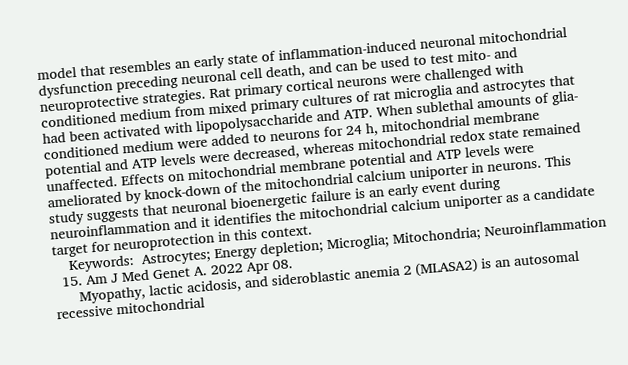model that resembles an early state of inflammation-induced neuronal mitochondrial dysfunction preceding neuronal cell death, and can be used to test mito- and neuroprotective strategies. Rat primary cortical neurons were challenged with conditioned medium from mixed primary cultures of rat microglia and astrocytes that had been activated with lipopolysaccharide and ATP. When sublethal amounts of glia-conditioned medium were added to neurons for 24 h, mitochondrial membrane potential and ATP levels were decreased, whereas mitochondrial redox state remained unaffected. Effects on mitochondrial membrane potential and ATP levels were ameliorated by knock-down of the mitochondrial calcium uniporter in neurons. This study suggests that neuronal bioenergetic failure is an early event during neuroinflammation and it identifies the mitochondrial calcium uniporter as a candidate target for neuroprotection in this context.
    Keywords:  Astrocytes; Energy depletion; Microglia; Mitochondria; Neuroinflammation
  15. Am J Med Genet A. 2022 Apr 08.
      Myopathy, lactic acidosis, and sideroblastic anemia 2 (MLASA2) is an autosomal recessive mitochondrial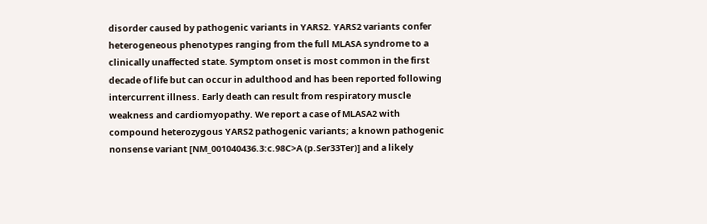disorder caused by pathogenic variants in YARS2. YARS2 variants confer heterogeneous phenotypes ranging from the full MLASA syndrome to a clinically unaffected state. Symptom onset is most common in the first decade of life but can occur in adulthood and has been reported following intercurrent illness. Early death can result from respiratory muscle weakness and cardiomyopathy. We report a case of MLASA2 with compound heterozygous YARS2 pathogenic variants; a known pathogenic nonsense variant [NM_001040436.3:c.98C>A (p.Ser33Ter)] and a likely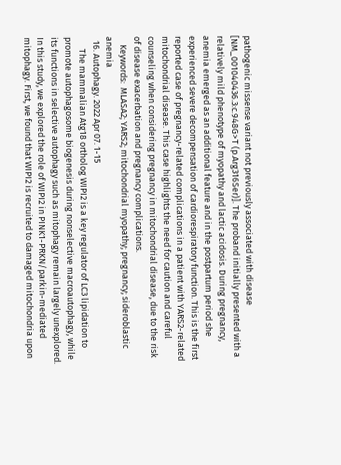pathogenic missense variant not previously associated with disease [NM_001040436.3:c.948G>T (p.Arg316Ser)]. The proband initially presented with a relatively mild phenotype of myopathy and lactic acidosis. During pregnancy, anemia emerged as an additional feature and in the postpartum period she experienced severe decompensation of cardiorespiratory function. This is the first reported case of pregnancy-related complications in a patient with YARS2-related mitochondrial disease. This case highlights the need for caution and careful counseling when considering pregnancy in mitochondrial disease, due to the risk of disease exacerbation and pregnancy complications.
    Keywords:  MLASA2; YARS2; mitochondrial myopathy; pregnancy; sideroblastic anemia
  16. Autophagy. 2022 Apr 07. 1-15
      The mammalian Atg18 ortholog WIPI2 is a key regulator of LC3 lipidation to promote autophagosome biogenesis during nonselective macroautophagy, while its functions in selective autophagy such as mitophagy remain largely unexplored. In this study, we explored the role of WIPI2 in PINK1-PRKN/parkin-mediated mitophagy. First, we found that WIPI2 is recruited to damaged mitochondria upon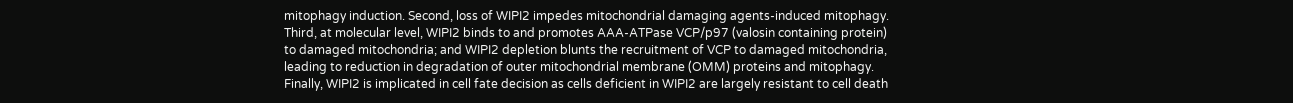mitophagy induction. Second, loss of WIPI2 impedes mitochondrial damaging agents-induced mitophagy. Third, at molecular level, WIPI2 binds to and promotes AAA-ATPase VCP/p97 (valosin containing protein) to damaged mitochondria; and WIPI2 depletion blunts the recruitment of VCP to damaged mitochondria, leading to reduction in degradation of outer mitochondrial membrane (OMM) proteins and mitophagy. Finally, WIPI2 is implicated in cell fate decision as cells deficient in WIPI2 are largely resistant to cell death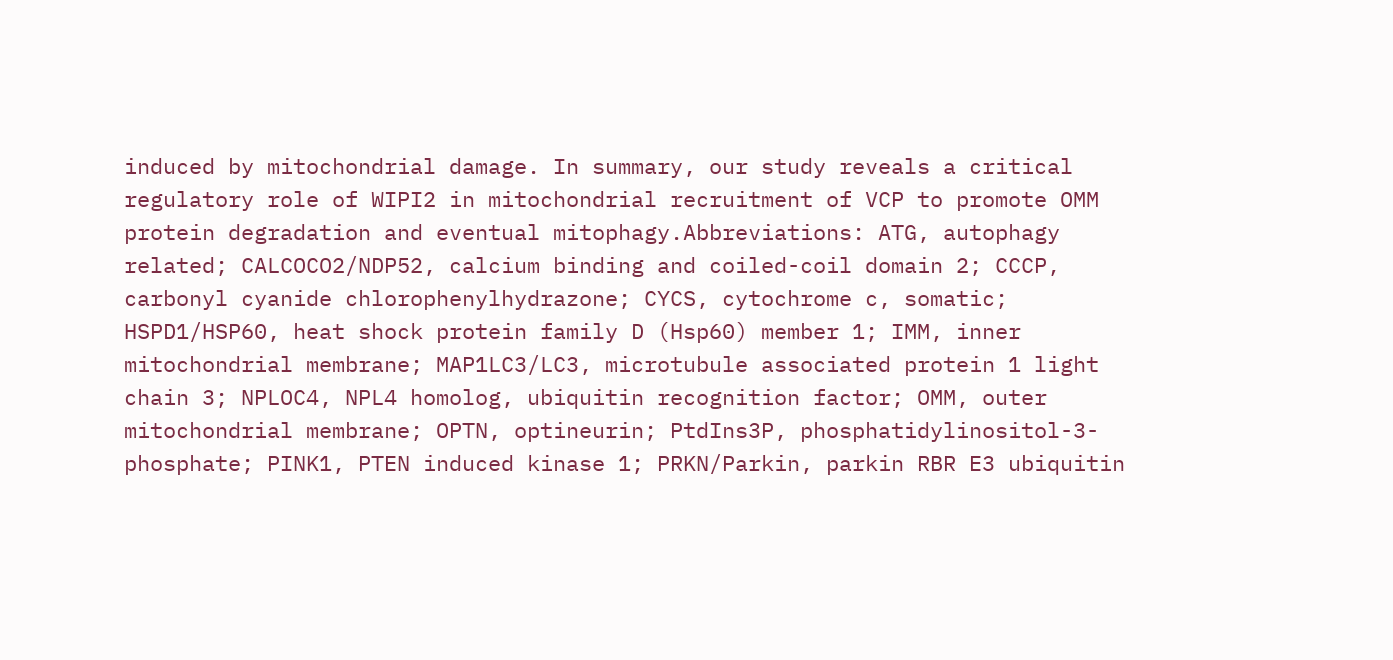induced by mitochondrial damage. In summary, our study reveals a critical regulatory role of WIPI2 in mitochondrial recruitment of VCP to promote OMM protein degradation and eventual mitophagy.Abbreviations: ATG, autophagy related; CALCOCO2/NDP52, calcium binding and coiled-coil domain 2; CCCP, carbonyl cyanide chlorophenylhydrazone; CYCS, cytochrome c, somatic; HSPD1/HSP60, heat shock protein family D (Hsp60) member 1; IMM, inner mitochondrial membrane; MAP1LC3/LC3, microtubule associated protein 1 light chain 3; NPLOC4, NPL4 homolog, ubiquitin recognition factor; OMM, outer mitochondrial membrane; OPTN, optineurin; PtdIns3P, phosphatidylinositol-3-phosphate; PINK1, PTEN induced kinase 1; PRKN/Parkin, parkin RBR E3 ubiquitin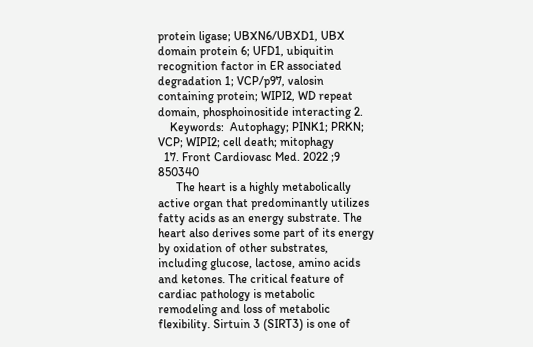protein ligase; UBXN6/UBXD1, UBX domain protein 6; UFD1, ubiquitin recognition factor in ER associated degradation 1; VCP/p97, valosin containing protein; WIPI2, WD repeat domain, phosphoinositide interacting 2.
    Keywords:  Autophagy; PINK1; PRKN; VCP; WIPI2; cell death; mitophagy
  17. Front Cardiovasc Med. 2022 ;9 850340
      The heart is a highly metabolically active organ that predominantly utilizes fatty acids as an energy substrate. The heart also derives some part of its energy by oxidation of other substrates, including glucose, lactose, amino acids and ketones. The critical feature of cardiac pathology is metabolic remodeling and loss of metabolic flexibility. Sirtuin 3 (SIRT3) is one of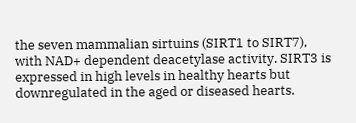the seven mammalian sirtuins (SIRT1 to SIRT7), with NAD+ dependent deacetylase activity. SIRT3 is expressed in high levels in healthy hearts but downregulated in the aged or diseased hearts.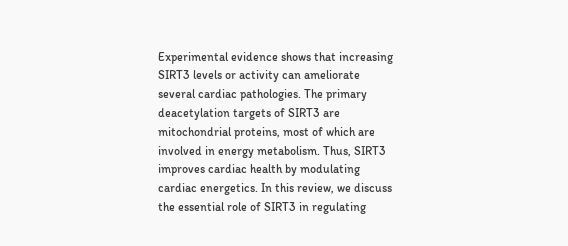Experimental evidence shows that increasing SIRT3 levels or activity can ameliorate several cardiac pathologies. The primary deacetylation targets of SIRT3 are mitochondrial proteins, most of which are involved in energy metabolism. Thus, SIRT3 improves cardiac health by modulating cardiac energetics. In this review, we discuss the essential role of SIRT3 in regulating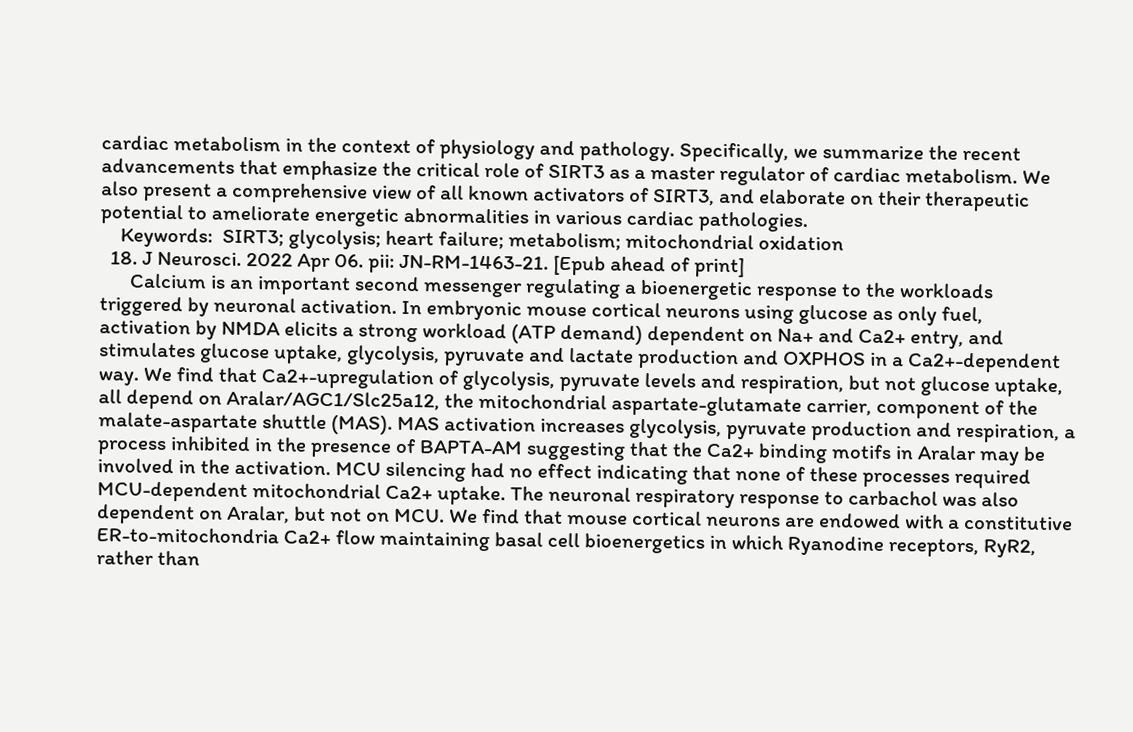cardiac metabolism in the context of physiology and pathology. Specifically, we summarize the recent advancements that emphasize the critical role of SIRT3 as a master regulator of cardiac metabolism. We also present a comprehensive view of all known activators of SIRT3, and elaborate on their therapeutic potential to ameliorate energetic abnormalities in various cardiac pathologies.
    Keywords:  SIRT3; glycolysis; heart failure; metabolism; mitochondrial oxidation
  18. J Neurosci. 2022 Apr 06. pii: JN-RM-1463-21. [Epub ahead of print]
      Calcium is an important second messenger regulating a bioenergetic response to the workloads triggered by neuronal activation. In embryonic mouse cortical neurons using glucose as only fuel, activation by NMDA elicits a strong workload (ATP demand) dependent on Na+ and Ca2+ entry, and stimulates glucose uptake, glycolysis, pyruvate and lactate production and OXPHOS in a Ca2+-dependent way. We find that Ca2+-upregulation of glycolysis, pyruvate levels and respiration, but not glucose uptake, all depend on Aralar/AGC1/Slc25a12, the mitochondrial aspartate-glutamate carrier, component of the malate-aspartate shuttle (MAS). MAS activation increases glycolysis, pyruvate production and respiration, a process inhibited in the presence of BAPTA-AM suggesting that the Ca2+ binding motifs in Aralar may be involved in the activation. MCU silencing had no effect indicating that none of these processes required MCU-dependent mitochondrial Ca2+ uptake. The neuronal respiratory response to carbachol was also dependent on Aralar, but not on MCU. We find that mouse cortical neurons are endowed with a constitutive ER-to-mitochondria Ca2+ flow maintaining basal cell bioenergetics in which Ryanodine receptors, RyR2, rather than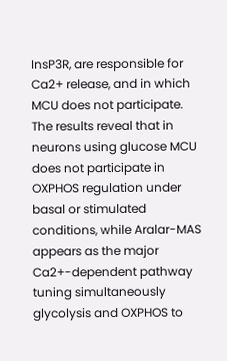InsP3R, are responsible for Ca2+ release, and in which MCU does not participate. The results reveal that in neurons using glucose MCU does not participate in OXPHOS regulation under basal or stimulated conditions, while Aralar-MAS appears as the major Ca2+-dependent pathway tuning simultaneously glycolysis and OXPHOS to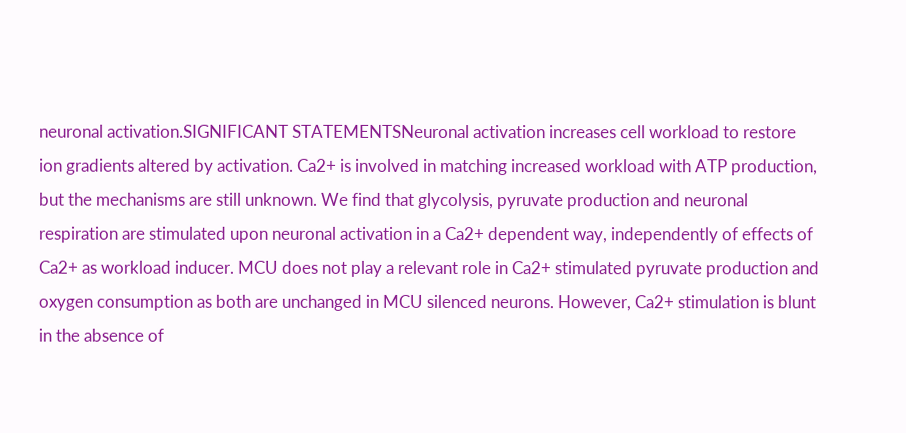neuronal activation.SIGNIFICANT STATEMENTSNeuronal activation increases cell workload to restore ion gradients altered by activation. Ca2+ is involved in matching increased workload with ATP production, but the mechanisms are still unknown. We find that glycolysis, pyruvate production and neuronal respiration are stimulated upon neuronal activation in a Ca2+ dependent way, independently of effects of Ca2+ as workload inducer. MCU does not play a relevant role in Ca2+ stimulated pyruvate production and oxygen consumption as both are unchanged in MCU silenced neurons. However, Ca2+ stimulation is blunt in the absence of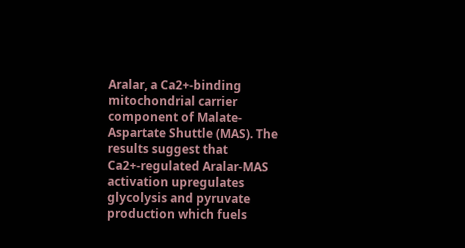Aralar, a Ca2+-binding mitochondrial carrier component of Malate-Aspartate Shuttle (MAS). The results suggest that Ca2+-regulated Aralar-MAS activation upregulates glycolysis and pyruvate production which fuels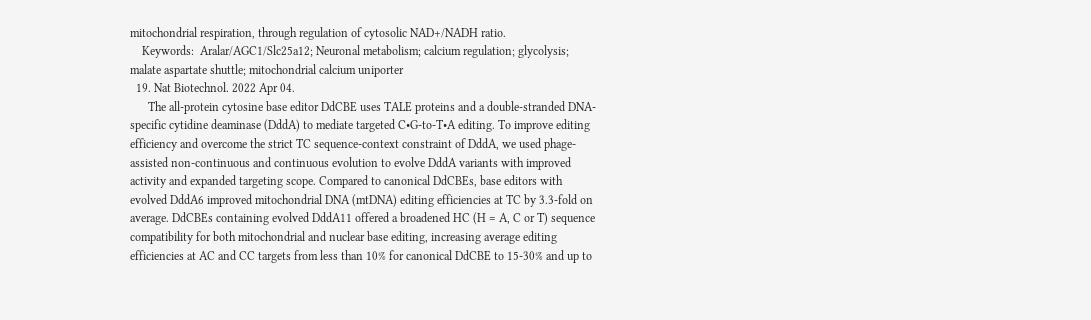mitochondrial respiration, through regulation of cytosolic NAD+/NADH ratio.
    Keywords:  Aralar/AGC1/Slc25a12; Neuronal metabolism; calcium regulation; glycolysis; malate aspartate shuttle; mitochondrial calcium uniporter
  19. Nat Biotechnol. 2022 Apr 04.
      The all-protein cytosine base editor DdCBE uses TALE proteins and a double-stranded DNA-specific cytidine deaminase (DddA) to mediate targeted C•G-to-T•A editing. To improve editing efficiency and overcome the strict TC sequence-context constraint of DddA, we used phage-assisted non-continuous and continuous evolution to evolve DddA variants with improved activity and expanded targeting scope. Compared to canonical DdCBEs, base editors with evolved DddA6 improved mitochondrial DNA (mtDNA) editing efficiencies at TC by 3.3-fold on average. DdCBEs containing evolved DddA11 offered a broadened HC (H = A, C or T) sequence compatibility for both mitochondrial and nuclear base editing, increasing average editing efficiencies at AC and CC targets from less than 10% for canonical DdCBE to 15-30% and up to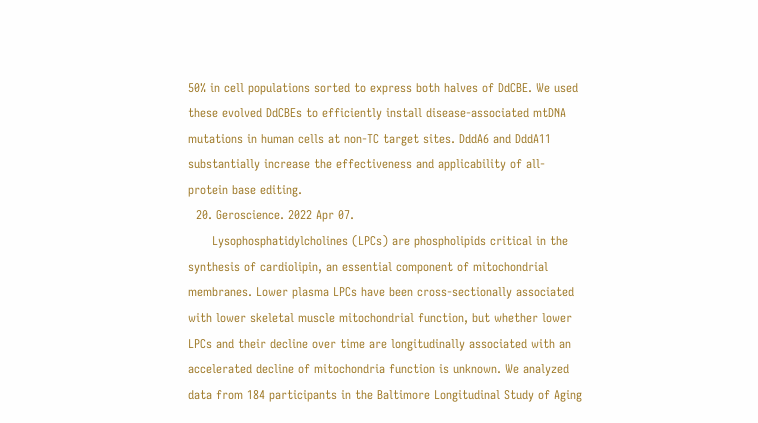50% in cell populations sorted to express both halves of DdCBE. We used these evolved DdCBEs to efficiently install disease-associated mtDNA mutations in human cells at non-TC target sites. DddA6 and DddA11 substantially increase the effectiveness and applicability of all-protein base editing.
  20. Geroscience. 2022 Apr 07.
      Lysophosphatidylcholines (LPCs) are phospholipids critical in the synthesis of cardiolipin, an essential component of mitochondrial membranes. Lower plasma LPCs have been cross-sectionally associated with lower skeletal muscle mitochondrial function, but whether lower LPCs and their decline over time are longitudinally associated with an accelerated decline of mitochondria function is unknown. We analyzed data from 184 participants in the Baltimore Longitudinal Study of Aging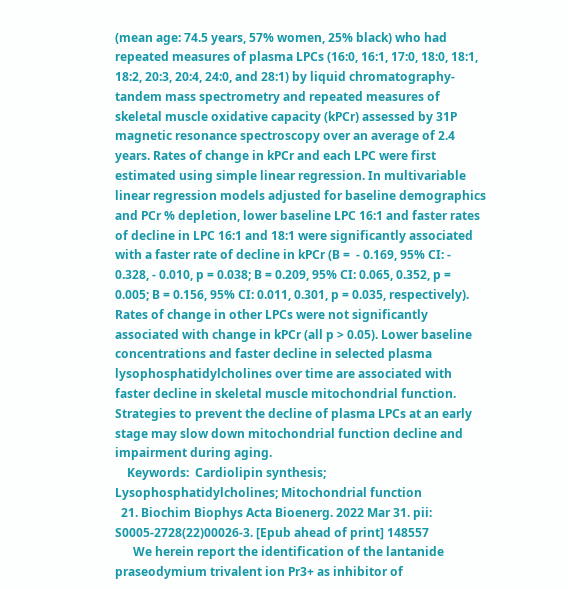(mean age: 74.5 years, 57% women, 25% black) who had repeated measures of plasma LPCs (16:0, 16:1, 17:0, 18:0, 18:1, 18:2, 20:3, 20:4, 24:0, and 28:1) by liquid chromatography-tandem mass spectrometry and repeated measures of skeletal muscle oxidative capacity (kPCr) assessed by 31P magnetic resonance spectroscopy over an average of 2.4 years. Rates of change in kPCr and each LPC were first estimated using simple linear regression. In multivariable linear regression models adjusted for baseline demographics and PCr % depletion, lower baseline LPC 16:1 and faster rates of decline in LPC 16:1 and 18:1 were significantly associated with a faster rate of decline in kPCr (B =  - 0.169, 95% CI: - 0.328, - 0.010, p = 0.038; B = 0.209, 95% CI: 0.065, 0.352, p = 0.005; B = 0.156, 95% CI: 0.011, 0.301, p = 0.035, respectively). Rates of change in other LPCs were not significantly associated with change in kPCr (all p > 0.05). Lower baseline concentrations and faster decline in selected plasma lysophosphatidylcholines over time are associated with faster decline in skeletal muscle mitochondrial function. Strategies to prevent the decline of plasma LPCs at an early stage may slow down mitochondrial function decline and impairment during aging.
    Keywords:  Cardiolipin synthesis; Lysophosphatidylcholines; Mitochondrial function
  21. Biochim Biophys Acta Bioenerg. 2022 Mar 31. pii: S0005-2728(22)00026-3. [Epub ahead of print] 148557
      We herein report the identification of the lantanide praseodymium trivalent ion Pr3+ as inhibitor of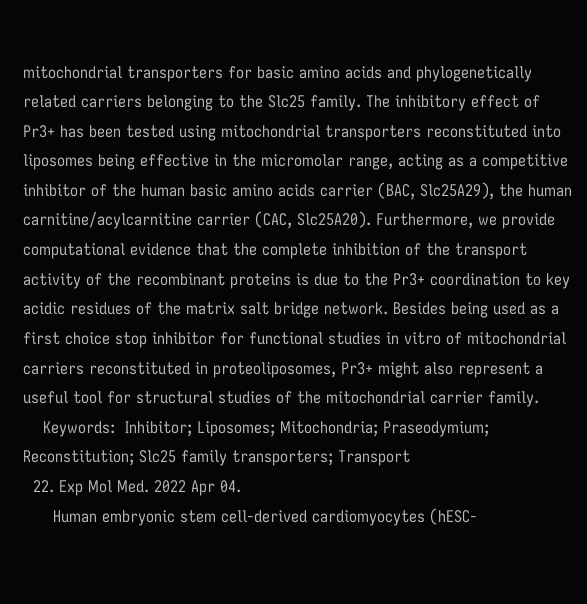mitochondrial transporters for basic amino acids and phylogenetically related carriers belonging to the Slc25 family. The inhibitory effect of Pr3+ has been tested using mitochondrial transporters reconstituted into liposomes being effective in the micromolar range, acting as a competitive inhibitor of the human basic amino acids carrier (BAC, Slc25A29), the human carnitine/acylcarnitine carrier (CAC, Slc25A20). Furthermore, we provide computational evidence that the complete inhibition of the transport activity of the recombinant proteins is due to the Pr3+ coordination to key acidic residues of the matrix salt bridge network. Besides being used as a first choice stop inhibitor for functional studies in vitro of mitochondrial carriers reconstituted in proteoliposomes, Pr3+ might also represent a useful tool for structural studies of the mitochondrial carrier family.
    Keywords:  Inhibitor; Liposomes; Mitochondria; Praseodymium; Reconstitution; Slc25 family transporters; Transport
  22. Exp Mol Med. 2022 Apr 04.
      Human embryonic stem cell-derived cardiomyocytes (hESC-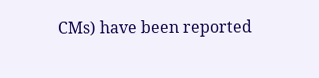CMs) have been reported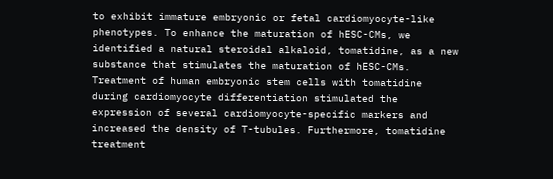to exhibit immature embryonic or fetal cardiomyocyte-like phenotypes. To enhance the maturation of hESC-CMs, we identified a natural steroidal alkaloid, tomatidine, as a new substance that stimulates the maturation of hESC-CMs. Treatment of human embryonic stem cells with tomatidine during cardiomyocyte differentiation stimulated the expression of several cardiomyocyte-specific markers and increased the density of T-tubules. Furthermore, tomatidine treatment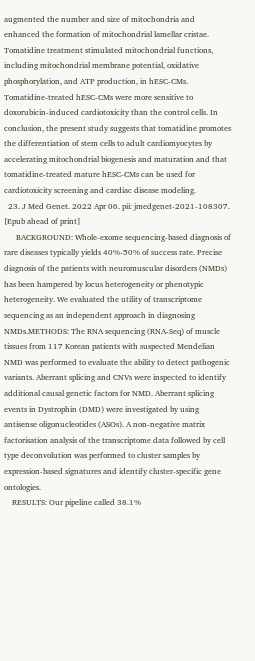augmented the number and size of mitochondria and enhanced the formation of mitochondrial lamellar cristae. Tomatidine treatment stimulated mitochondrial functions, including mitochondrial membrane potential, oxidative phosphorylation, and ATP production, in hESC-CMs. Tomatidine-treated hESC-CMs were more sensitive to doxorubicin-induced cardiotoxicity than the control cells. In conclusion, the present study suggests that tomatidine promotes the differentiation of stem cells to adult cardiomyocytes by accelerating mitochondrial biogenesis and maturation and that tomatidine-treated mature hESC-CMs can be used for cardiotoxicity screening and cardiac disease modeling.
  23. J Med Genet. 2022 Apr 06. pii: jmedgenet-2021-108307. [Epub ahead of print]
      BACKGROUND: Whole-exome sequencing-based diagnosis of rare diseases typically yields 40%-50% of success rate. Precise diagnosis of the patients with neuromuscular disorders (NMDs) has been hampered by locus heterogeneity or phenotypic heterogeneity. We evaluated the utility of transcriptome sequencing as an independent approach in diagnosing NMDs.METHODS: The RNA sequencing (RNA-Seq) of muscle tissues from 117 Korean patients with suspected Mendelian NMD was performed to evaluate the ability to detect pathogenic variants. Aberrant splicing and CNVs were inspected to identify additional causal genetic factors for NMD. Aberrant splicing events in Dystrophin (DMD) were investigated by using antisense oligonucleotides (ASOs). A non-negative matrix factorisation analysis of the transcriptome data followed by cell type deconvolution was performed to cluster samples by expression-based signatures and identify cluster-specific gene ontologies.
    RESULTS: Our pipeline called 38.1%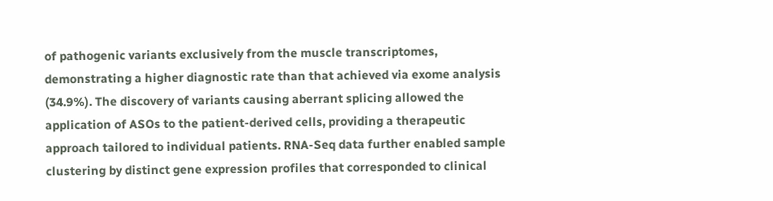of pathogenic variants exclusively from the muscle transcriptomes, demonstrating a higher diagnostic rate than that achieved via exome analysis (34.9%). The discovery of variants causing aberrant splicing allowed the application of ASOs to the patient-derived cells, providing a therapeutic approach tailored to individual patients. RNA-Seq data further enabled sample clustering by distinct gene expression profiles that corresponded to clinical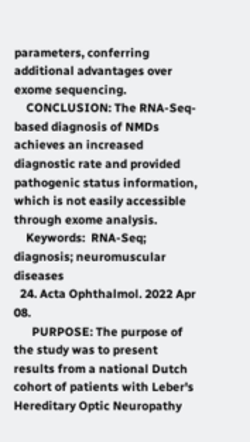parameters, conferring additional advantages over exome sequencing.
    CONCLUSION: The RNA-Seq-based diagnosis of NMDs achieves an increased diagnostic rate and provided pathogenic status information, which is not easily accessible through exome analysis.
    Keywords:  RNA-Seq; diagnosis; neuromuscular diseases
  24. Acta Ophthalmol. 2022 Apr 08.
      PURPOSE: The purpose of the study was to present results from a national Dutch cohort of patients with Leber's Hereditary Optic Neuropathy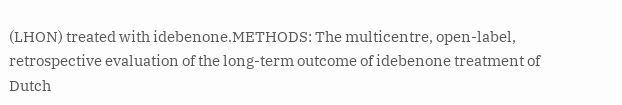(LHON) treated with idebenone.METHODS: The multicentre, open-label, retrospective evaluation of the long-term outcome of idebenone treatment of Dutch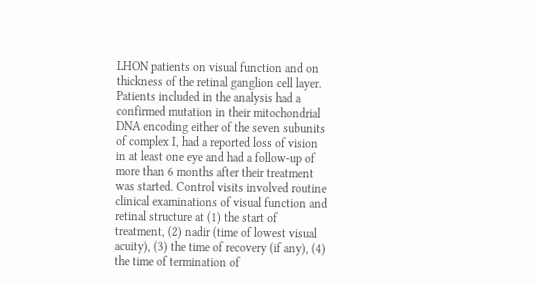LHON patients on visual function and on thickness of the retinal ganglion cell layer. Patients included in the analysis had a confirmed mutation in their mitochondrial DNA encoding either of the seven subunits of complex I, had a reported loss of vision in at least one eye and had a follow-up of more than 6 months after their treatment was started. Control visits involved routine clinical examinations of visual function and retinal structure at (1) the start of treatment, (2) nadir (time of lowest visual acuity), (3) the time of recovery (if any), (4) the time of termination of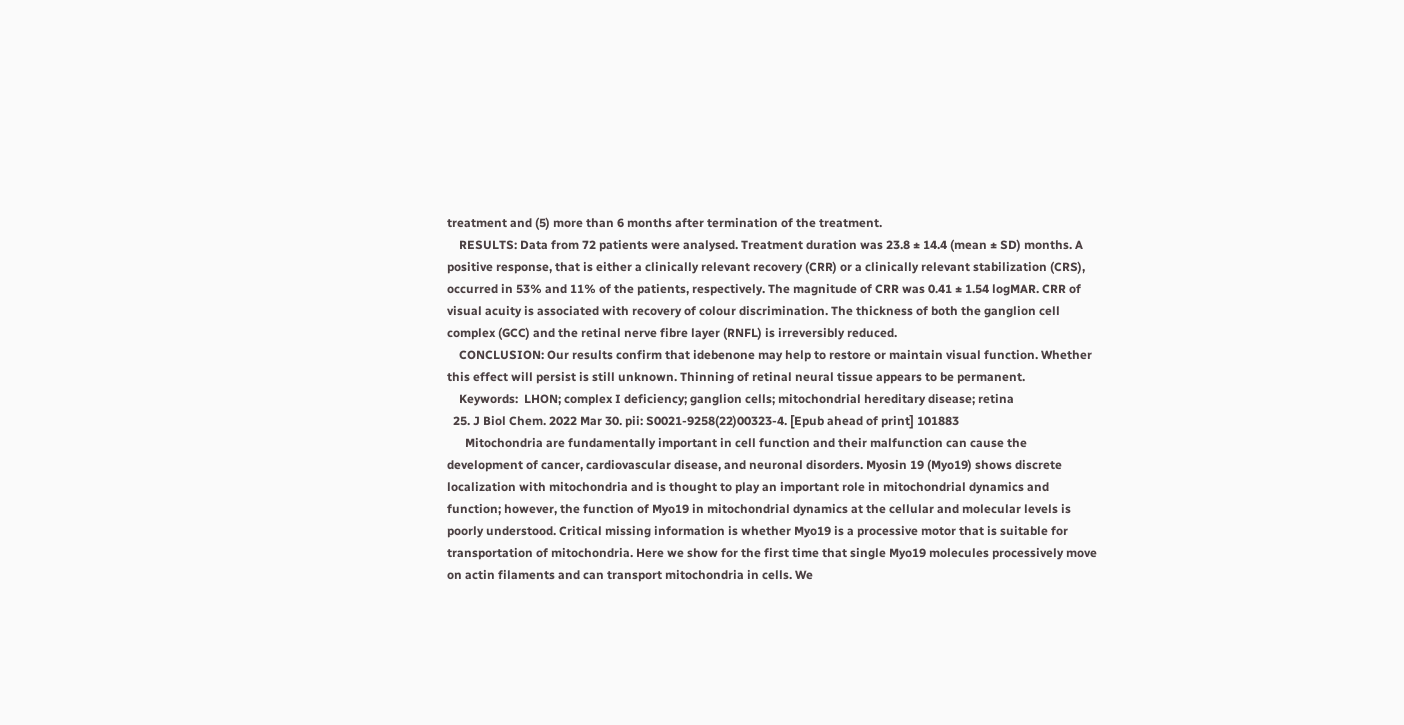treatment and (5) more than 6 months after termination of the treatment.
    RESULTS: Data from 72 patients were analysed. Treatment duration was 23.8 ± 14.4 (mean ± SD) months. A positive response, that is either a clinically relevant recovery (CRR) or a clinically relevant stabilization (CRS), occurred in 53% and 11% of the patients, respectively. The magnitude of CRR was 0.41 ± 1.54 logMAR. CRR of visual acuity is associated with recovery of colour discrimination. The thickness of both the ganglion cell complex (GCC) and the retinal nerve fibre layer (RNFL) is irreversibly reduced.
    CONCLUSION: Our results confirm that idebenone may help to restore or maintain visual function. Whether this effect will persist is still unknown. Thinning of retinal neural tissue appears to be permanent.
    Keywords:  LHON; complex I deficiency; ganglion cells; mitochondrial hereditary disease; retina
  25. J Biol Chem. 2022 Mar 30. pii: S0021-9258(22)00323-4. [Epub ahead of print] 101883
      Mitochondria are fundamentally important in cell function and their malfunction can cause the development of cancer, cardiovascular disease, and neuronal disorders. Myosin 19 (Myo19) shows discrete localization with mitochondria and is thought to play an important role in mitochondrial dynamics and function; however, the function of Myo19 in mitochondrial dynamics at the cellular and molecular levels is poorly understood. Critical missing information is whether Myo19 is a processive motor that is suitable for transportation of mitochondria. Here we show for the first time that single Myo19 molecules processively move on actin filaments and can transport mitochondria in cells. We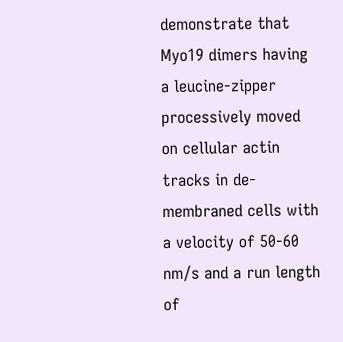demonstrate that Myo19 dimers having a leucine-zipper processively moved on cellular actin tracks in de-membraned cells with a velocity of 50-60 nm/s and a run length of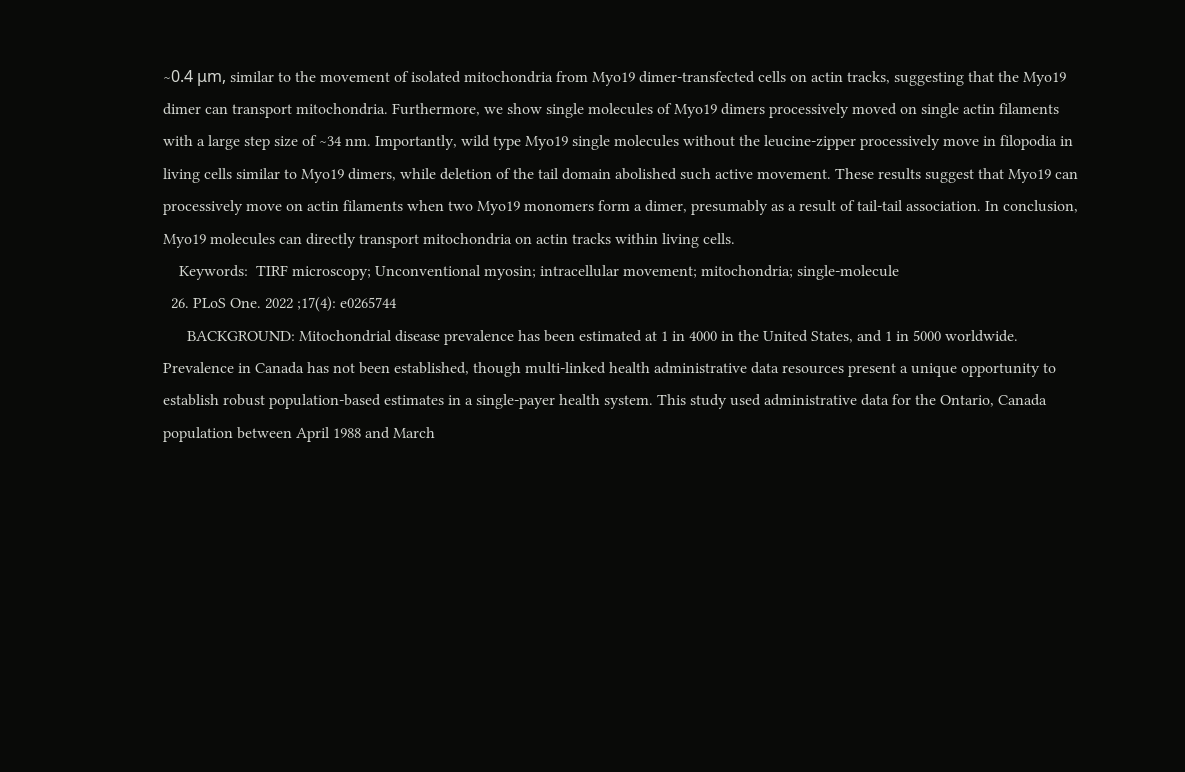∼0.4 μm, similar to the movement of isolated mitochondria from Myo19 dimer-transfected cells on actin tracks, suggesting that the Myo19 dimer can transport mitochondria. Furthermore, we show single molecules of Myo19 dimers processively moved on single actin filaments with a large step size of ∼34 nm. Importantly, wild type Myo19 single molecules without the leucine-zipper processively move in filopodia in living cells similar to Myo19 dimers, while deletion of the tail domain abolished such active movement. These results suggest that Myo19 can processively move on actin filaments when two Myo19 monomers form a dimer, presumably as a result of tail-tail association. In conclusion, Myo19 molecules can directly transport mitochondria on actin tracks within living cells.
    Keywords:  TIRF microscopy; Unconventional myosin; intracellular movement; mitochondria; single-molecule
  26. PLoS One. 2022 ;17(4): e0265744
      BACKGROUND: Mitochondrial disease prevalence has been estimated at 1 in 4000 in the United States, and 1 in 5000 worldwide. Prevalence in Canada has not been established, though multi-linked health administrative data resources present a unique opportunity to establish robust population-based estimates in a single-payer health system. This study used administrative data for the Ontario, Canada population between April 1988 and March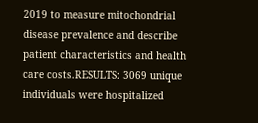2019 to measure mitochondrial disease prevalence and describe patient characteristics and health care costs.RESULTS: 3069 unique individuals were hospitalized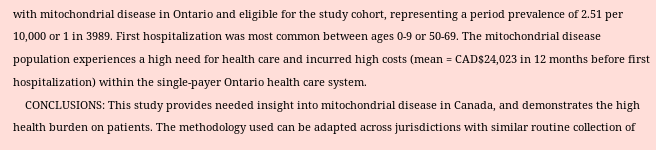with mitochondrial disease in Ontario and eligible for the study cohort, representing a period prevalence of 2.51 per 10,000 or 1 in 3989. First hospitalization was most common between ages 0-9 or 50-69. The mitochondrial disease population experiences a high need for health care and incurred high costs (mean = CAD$24,023 in 12 months before first hospitalization) within the single-payer Ontario health care system.
    CONCLUSIONS: This study provides needed insight into mitochondrial disease in Canada, and demonstrates the high health burden on patients. The methodology used can be adapted across jurisdictions with similar routine collection of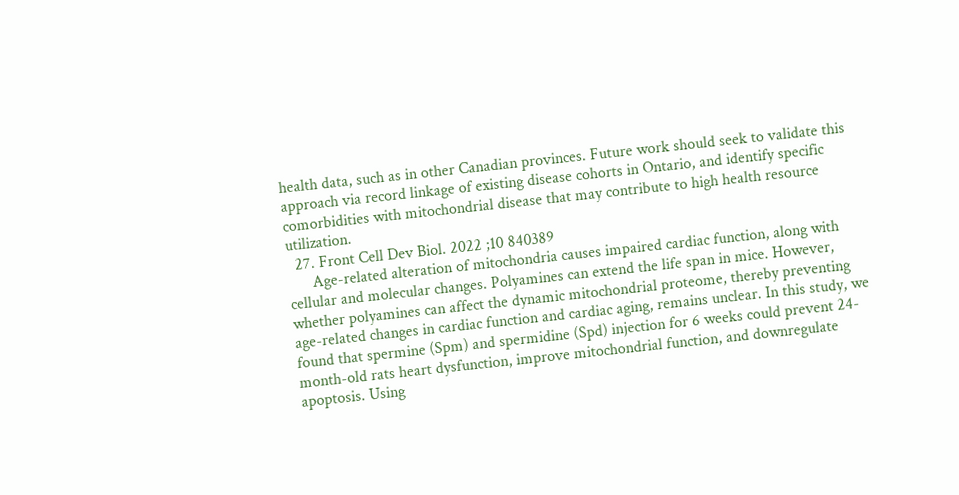health data, such as in other Canadian provinces. Future work should seek to validate this approach via record linkage of existing disease cohorts in Ontario, and identify specific comorbidities with mitochondrial disease that may contribute to high health resource utilization.
  27. Front Cell Dev Biol. 2022 ;10 840389
      Age-related alteration of mitochondria causes impaired cardiac function, along with cellular and molecular changes. Polyamines can extend the life span in mice. However, whether polyamines can affect the dynamic mitochondrial proteome, thereby preventing age-related changes in cardiac function and cardiac aging, remains unclear. In this study, we found that spermine (Spm) and spermidine (Spd) injection for 6 weeks could prevent 24-month-old rats heart dysfunction, improve mitochondrial function, and downregulate apoptosis. Using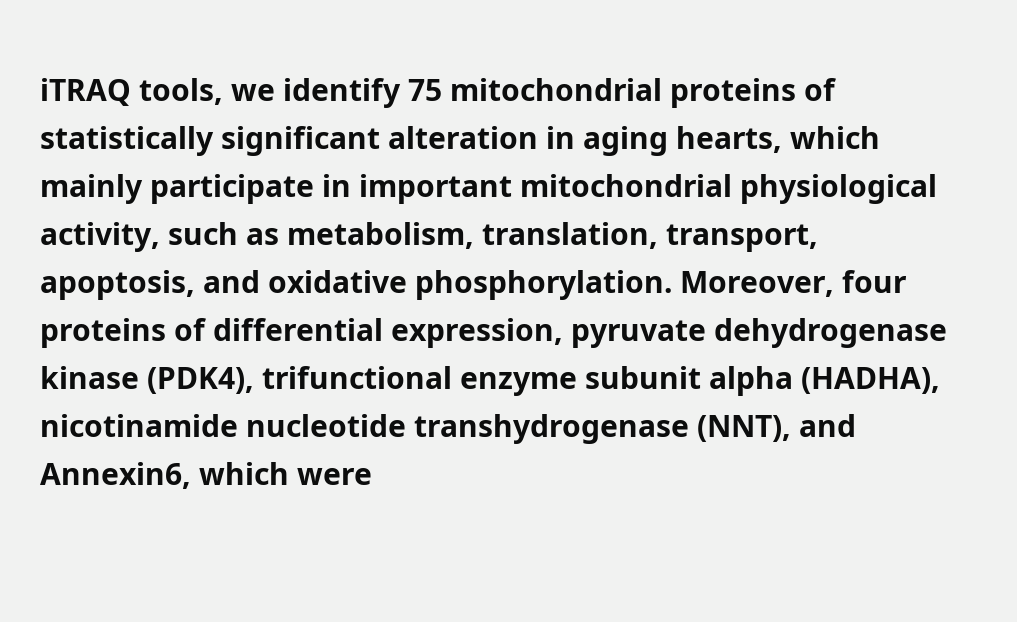iTRAQ tools, we identify 75 mitochondrial proteins of statistically significant alteration in aging hearts, which mainly participate in important mitochondrial physiological activity, such as metabolism, translation, transport, apoptosis, and oxidative phosphorylation. Moreover, four proteins of differential expression, pyruvate dehydrogenase kinase (PDK4), trifunctional enzyme subunit alpha (HADHA), nicotinamide nucleotide transhydrogenase (NNT), and Annexin6, which were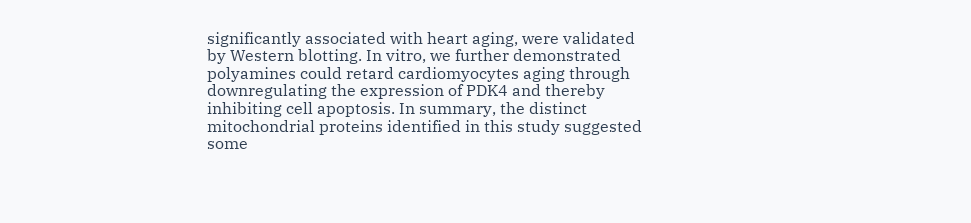significantly associated with heart aging, were validated by Western blotting. In vitro, we further demonstrated polyamines could retard cardiomyocytes aging through downregulating the expression of PDK4 and thereby inhibiting cell apoptosis. In summary, the distinct mitochondrial proteins identified in this study suggested some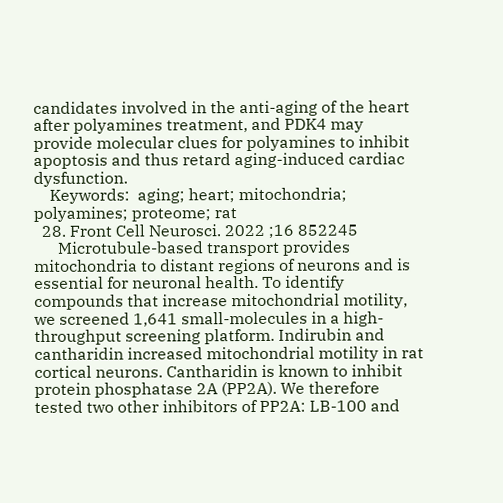candidates involved in the anti-aging of the heart after polyamines treatment, and PDK4 may provide molecular clues for polyamines to inhibit apoptosis and thus retard aging-induced cardiac dysfunction.
    Keywords:  aging; heart; mitochondria; polyamines; proteome; rat
  28. Front Cell Neurosci. 2022 ;16 852245
      Microtubule-based transport provides mitochondria to distant regions of neurons and is essential for neuronal health. To identify compounds that increase mitochondrial motility, we screened 1,641 small-molecules in a high-throughput screening platform. Indirubin and cantharidin increased mitochondrial motility in rat cortical neurons. Cantharidin is known to inhibit protein phosphatase 2A (PP2A). We therefore tested two other inhibitors of PP2A: LB-100 and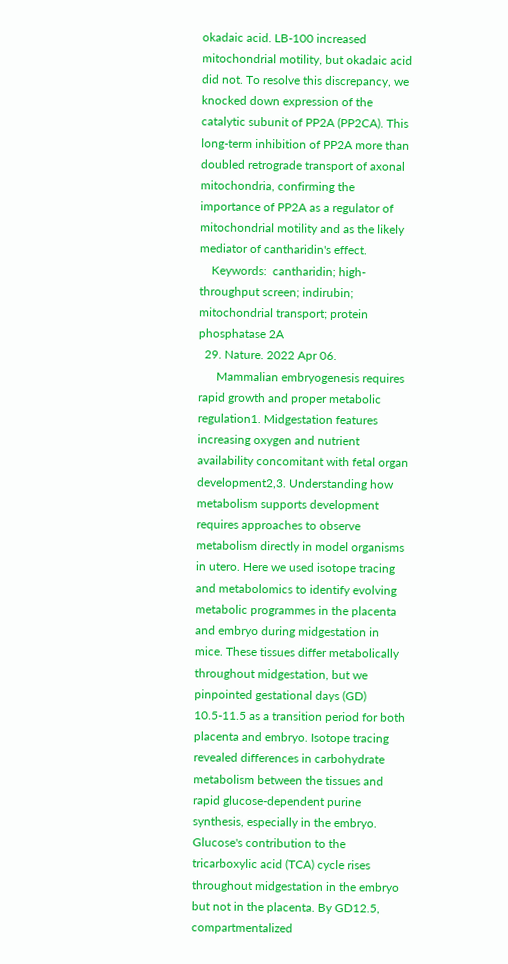okadaic acid. LB-100 increased mitochondrial motility, but okadaic acid did not. To resolve this discrepancy, we knocked down expression of the catalytic subunit of PP2A (PP2CA). This long-term inhibition of PP2A more than doubled retrograde transport of axonal mitochondria, confirming the importance of PP2A as a regulator of mitochondrial motility and as the likely mediator of cantharidin's effect.
    Keywords:  cantharidin; high-throughput screen; indirubin; mitochondrial transport; protein phosphatase 2A
  29. Nature. 2022 Apr 06.
      Mammalian embryogenesis requires rapid growth and proper metabolic regulation1. Midgestation features increasing oxygen and nutrient availability concomitant with fetal organ development2,3. Understanding how metabolism supports development requires approaches to observe metabolism directly in model organisms in utero. Here we used isotope tracing and metabolomics to identify evolving metabolic programmes in the placenta and embryo during midgestation in mice. These tissues differ metabolically throughout midgestation, but we pinpointed gestational days (GD) 10.5-11.5 as a transition period for both placenta and embryo. Isotope tracing revealed differences in carbohydrate metabolism between the tissues and rapid glucose-dependent purine synthesis, especially in the embryo. Glucose's contribution to the tricarboxylic acid (TCA) cycle rises throughout midgestation in the embryo but not in the placenta. By GD12.5, compartmentalized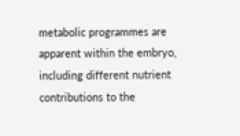metabolic programmes are apparent within the embryo, including different nutrient contributions to the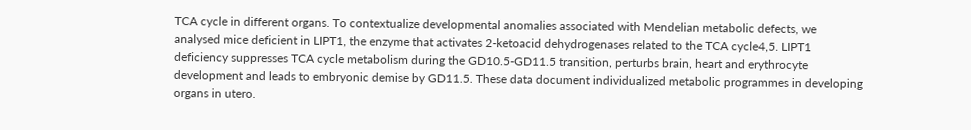TCA cycle in different organs. To contextualize developmental anomalies associated with Mendelian metabolic defects, we analysed mice deficient in LIPT1, the enzyme that activates 2-ketoacid dehydrogenases related to the TCA cycle4,5. LIPT1 deficiency suppresses TCA cycle metabolism during the GD10.5-GD11.5 transition, perturbs brain, heart and erythrocyte development and leads to embryonic demise by GD11.5. These data document individualized metabolic programmes in developing organs in utero.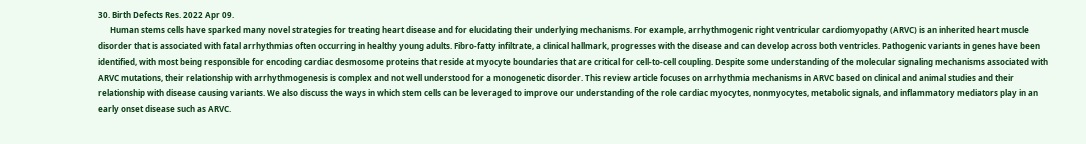30. Birth Defects Res. 2022 Apr 09.
      Human stems cells have sparked many novel strategies for treating heart disease and for elucidating their underlying mechanisms. For example, arrhythmogenic right ventricular cardiomyopathy (ARVC) is an inherited heart muscle disorder that is associated with fatal arrhythmias often occurring in healthy young adults. Fibro-fatty infiltrate, a clinical hallmark, progresses with the disease and can develop across both ventricles. Pathogenic variants in genes have been identified, with most being responsible for encoding cardiac desmosome proteins that reside at myocyte boundaries that are critical for cell-to-cell coupling. Despite some understanding of the molecular signaling mechanisms associated with ARVC mutations, their relationship with arrhythmogenesis is complex and not well understood for a monogenetic disorder. This review article focuses on arrhythmia mechanisms in ARVC based on clinical and animal studies and their relationship with disease causing variants. We also discuss the ways in which stem cells can be leveraged to improve our understanding of the role cardiac myocytes, nonmyocytes, metabolic signals, and inflammatory mediators play in an early onset disease such as ARVC.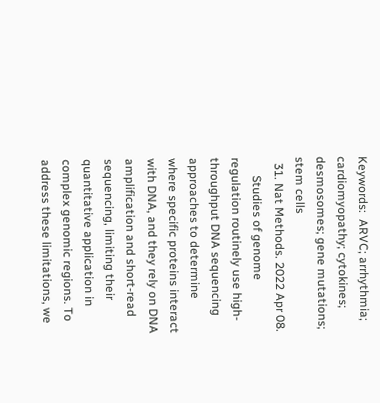Keywords:  ARVC; arrhythmia; cardiomyopathy; cytokines; desmosomes; gene mutations; stem cells
  31. Nat Methods. 2022 Apr 08.
      Studies of genome regulation routinely use high-throughput DNA sequencing approaches to determine where specific proteins interact with DNA, and they rely on DNA amplification and short-read sequencing, limiting their quantitative application in complex genomic regions. To address these limitations, we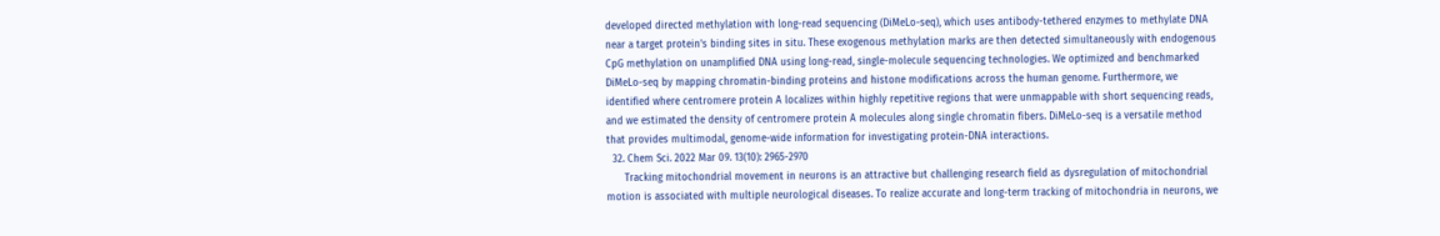developed directed methylation with long-read sequencing (DiMeLo-seq), which uses antibody-tethered enzymes to methylate DNA near a target protein's binding sites in situ. These exogenous methylation marks are then detected simultaneously with endogenous CpG methylation on unamplified DNA using long-read, single-molecule sequencing technologies. We optimized and benchmarked DiMeLo-seq by mapping chromatin-binding proteins and histone modifications across the human genome. Furthermore, we identified where centromere protein A localizes within highly repetitive regions that were unmappable with short sequencing reads, and we estimated the density of centromere protein A molecules along single chromatin fibers. DiMeLo-seq is a versatile method that provides multimodal, genome-wide information for investigating protein-DNA interactions.
  32. Chem Sci. 2022 Mar 09. 13(10): 2965-2970
      Tracking mitochondrial movement in neurons is an attractive but challenging research field as dysregulation of mitochondrial motion is associated with multiple neurological diseases. To realize accurate and long-term tracking of mitochondria in neurons, we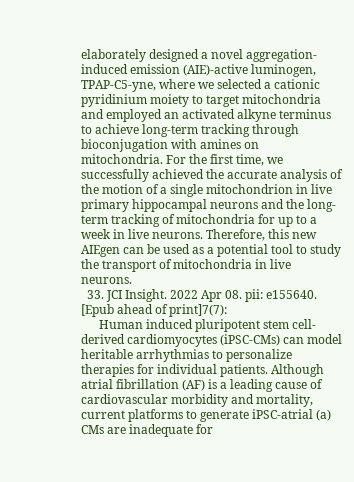elaborately designed a novel aggregation-induced emission (AIE)-active luminogen, TPAP-C5-yne, where we selected a cationic pyridinium moiety to target mitochondria and employed an activated alkyne terminus to achieve long-term tracking through bioconjugation with amines on mitochondria. For the first time, we successfully achieved the accurate analysis of the motion of a single mitochondrion in live primary hippocampal neurons and the long-term tracking of mitochondria for up to a week in live neurons. Therefore, this new AIEgen can be used as a potential tool to study the transport of mitochondria in live neurons.
  33. JCI Insight. 2022 Apr 08. pii: e155640. [Epub ahead of print]7(7):
      Human induced pluripotent stem cell-derived cardiomyocytes (iPSC-CMs) can model heritable arrhythmias to personalize therapies for individual patients. Although atrial fibrillation (AF) is a leading cause of cardiovascular morbidity and mortality, current platforms to generate iPSC-atrial (a) CMs are inadequate for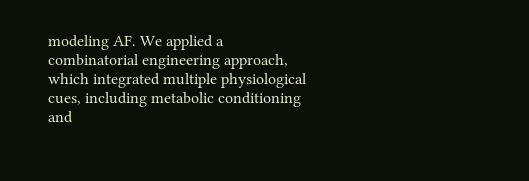modeling AF. We applied a combinatorial engineering approach, which integrated multiple physiological cues, including metabolic conditioning and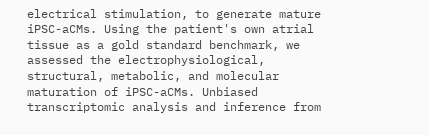electrical stimulation, to generate mature iPSC-aCMs. Using the patient's own atrial tissue as a gold standard benchmark, we assessed the electrophysiological, structural, metabolic, and molecular maturation of iPSC-aCMs. Unbiased transcriptomic analysis and inference from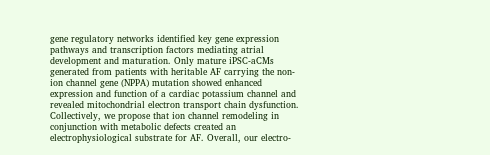gene regulatory networks identified key gene expression pathways and transcription factors mediating atrial development and maturation. Only mature iPSC-aCMs generated from patients with heritable AF carrying the non-ion channel gene (NPPA) mutation showed enhanced expression and function of a cardiac potassium channel and revealed mitochondrial electron transport chain dysfunction. Collectively, we propose that ion channel remodeling in conjunction with metabolic defects created an electrophysiological substrate for AF. Overall, our electro-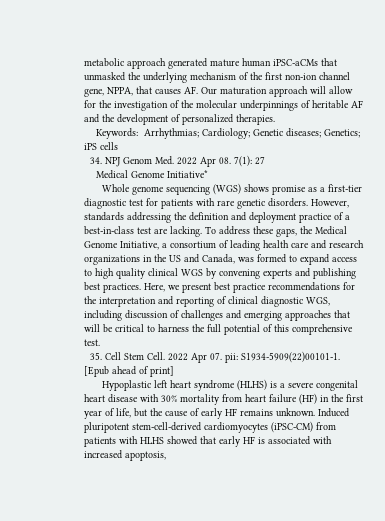metabolic approach generated mature human iPSC-aCMs that unmasked the underlying mechanism of the first non-ion channel gene, NPPA, that causes AF. Our maturation approach will allow for the investigation of the molecular underpinnings of heritable AF and the development of personalized therapies.
    Keywords:  Arrhythmias; Cardiology; Genetic diseases; Genetics; iPS cells
  34. NPJ Genom Med. 2022 Apr 08. 7(1): 27
    Medical Genome Initiative*
      Whole genome sequencing (WGS) shows promise as a first-tier diagnostic test for patients with rare genetic disorders. However, standards addressing the definition and deployment practice of a best-in-class test are lacking. To address these gaps, the Medical Genome Initiative, a consortium of leading health care and research organizations in the US and Canada, was formed to expand access to high quality clinical WGS by convening experts and publishing best practices. Here, we present best practice recommendations for the interpretation and reporting of clinical diagnostic WGS, including discussion of challenges and emerging approaches that will be critical to harness the full potential of this comprehensive test.
  35. Cell Stem Cell. 2022 Apr 07. pii: S1934-5909(22)00101-1. [Epub ahead of print]
      Hypoplastic left heart syndrome (HLHS) is a severe congenital heart disease with 30% mortality from heart failure (HF) in the first year of life, but the cause of early HF remains unknown. Induced pluripotent stem-cell-derived cardiomyocytes (iPSC-CM) from patients with HLHS showed that early HF is associated with increased apoptosis,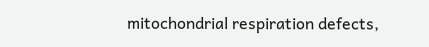mitochondrial respiration defects,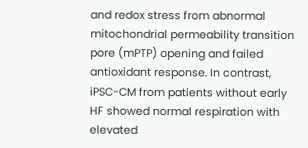and redox stress from abnormal mitochondrial permeability transition pore (mPTP) opening and failed antioxidant response. In contrast, iPSC-CM from patients without early HF showed normal respiration with elevated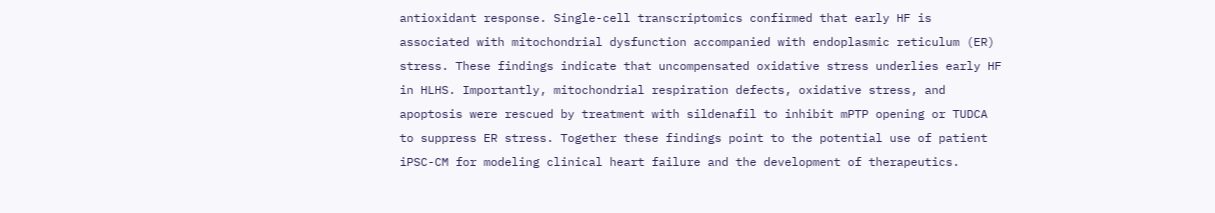antioxidant response. Single-cell transcriptomics confirmed that early HF is associated with mitochondrial dysfunction accompanied with endoplasmic reticulum (ER) stress. These findings indicate that uncompensated oxidative stress underlies early HF in HLHS. Importantly, mitochondrial respiration defects, oxidative stress, and apoptosis were rescued by treatment with sildenafil to inhibit mPTP opening or TUDCA to suppress ER stress. Together these findings point to the potential use of patient iPSC-CM for modeling clinical heart failure and the development of therapeutics.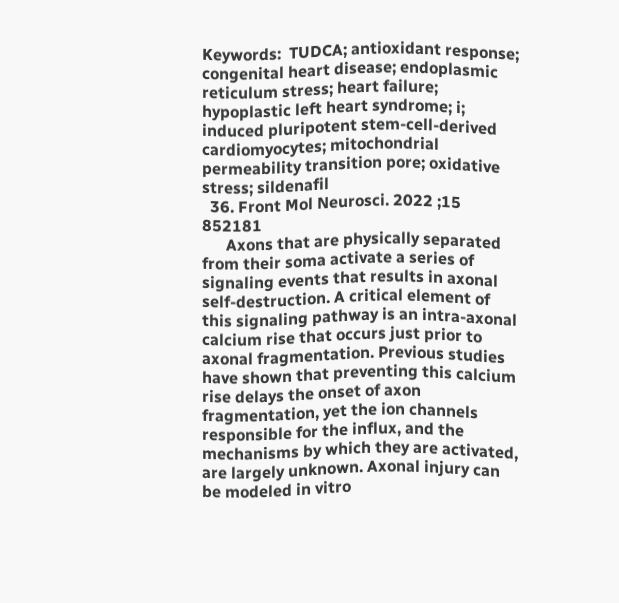Keywords:  TUDCA; antioxidant response; congenital heart disease; endoplasmic reticulum stress; heart failure; hypoplastic left heart syndrome; i; induced pluripotent stem-cell-derived cardiomyocytes; mitochondrial permeability transition pore; oxidative stress; sildenafil
  36. Front Mol Neurosci. 2022 ;15 852181
      Axons that are physically separated from their soma activate a series of signaling events that results in axonal self-destruction. A critical element of this signaling pathway is an intra-axonal calcium rise that occurs just prior to axonal fragmentation. Previous studies have shown that preventing this calcium rise delays the onset of axon fragmentation, yet the ion channels responsible for the influx, and the mechanisms by which they are activated, are largely unknown. Axonal injury can be modeled in vitro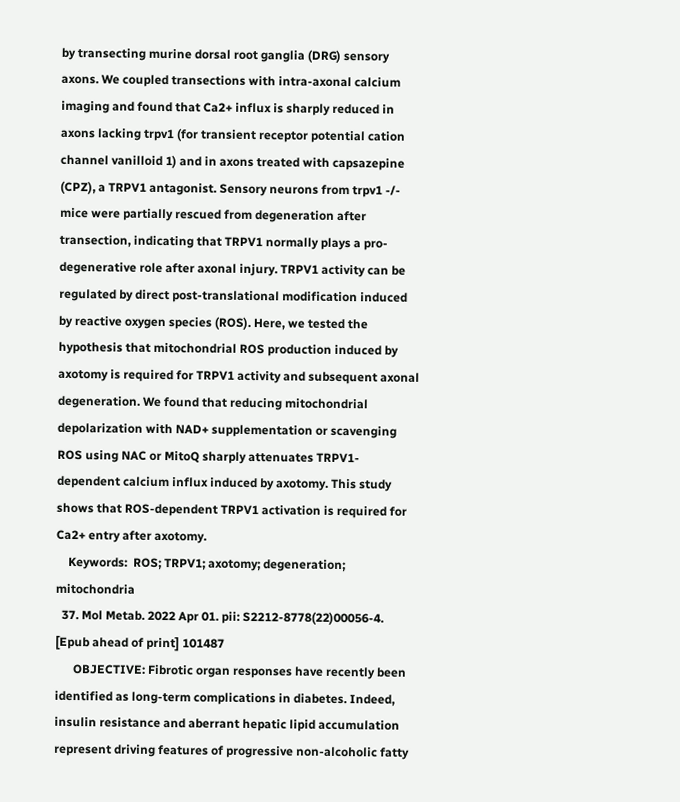by transecting murine dorsal root ganglia (DRG) sensory axons. We coupled transections with intra-axonal calcium imaging and found that Ca2+ influx is sharply reduced in axons lacking trpv1 (for transient receptor potential cation channel vanilloid 1) and in axons treated with capsazepine (CPZ), a TRPV1 antagonist. Sensory neurons from trpv1 -/- mice were partially rescued from degeneration after transection, indicating that TRPV1 normally plays a pro-degenerative role after axonal injury. TRPV1 activity can be regulated by direct post-translational modification induced by reactive oxygen species (ROS). Here, we tested the hypothesis that mitochondrial ROS production induced by axotomy is required for TRPV1 activity and subsequent axonal degeneration. We found that reducing mitochondrial depolarization with NAD+ supplementation or scavenging ROS using NAC or MitoQ sharply attenuates TRPV1-dependent calcium influx induced by axotomy. This study shows that ROS-dependent TRPV1 activation is required for Ca2+ entry after axotomy.
    Keywords:  ROS; TRPV1; axotomy; degeneration; mitochondria
  37. Mol Metab. 2022 Apr 01. pii: S2212-8778(22)00056-4. [Epub ahead of print] 101487
      OBJECTIVE: Fibrotic organ responses have recently been identified as long-term complications in diabetes. Indeed, insulin resistance and aberrant hepatic lipid accumulation represent driving features of progressive non-alcoholic fatty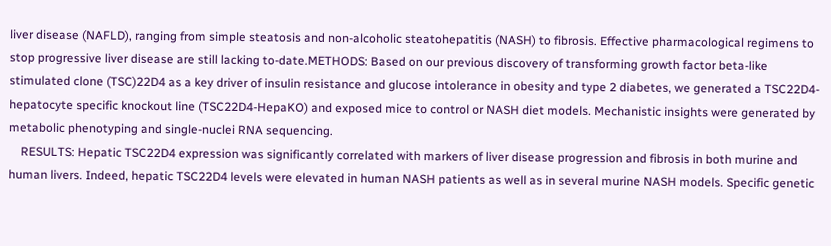liver disease (NAFLD), ranging from simple steatosis and non-alcoholic steatohepatitis (NASH) to fibrosis. Effective pharmacological regimens to stop progressive liver disease are still lacking to-date.METHODS: Based on our previous discovery of transforming growth factor beta-like stimulated clone (TSC)22D4 as a key driver of insulin resistance and glucose intolerance in obesity and type 2 diabetes, we generated a TSC22D4-hepatocyte specific knockout line (TSC22D4-HepaKO) and exposed mice to control or NASH diet models. Mechanistic insights were generated by metabolic phenotyping and single-nuclei RNA sequencing.
    RESULTS: Hepatic TSC22D4 expression was significantly correlated with markers of liver disease progression and fibrosis in both murine and human livers. Indeed, hepatic TSC22D4 levels were elevated in human NASH patients as well as in several murine NASH models. Specific genetic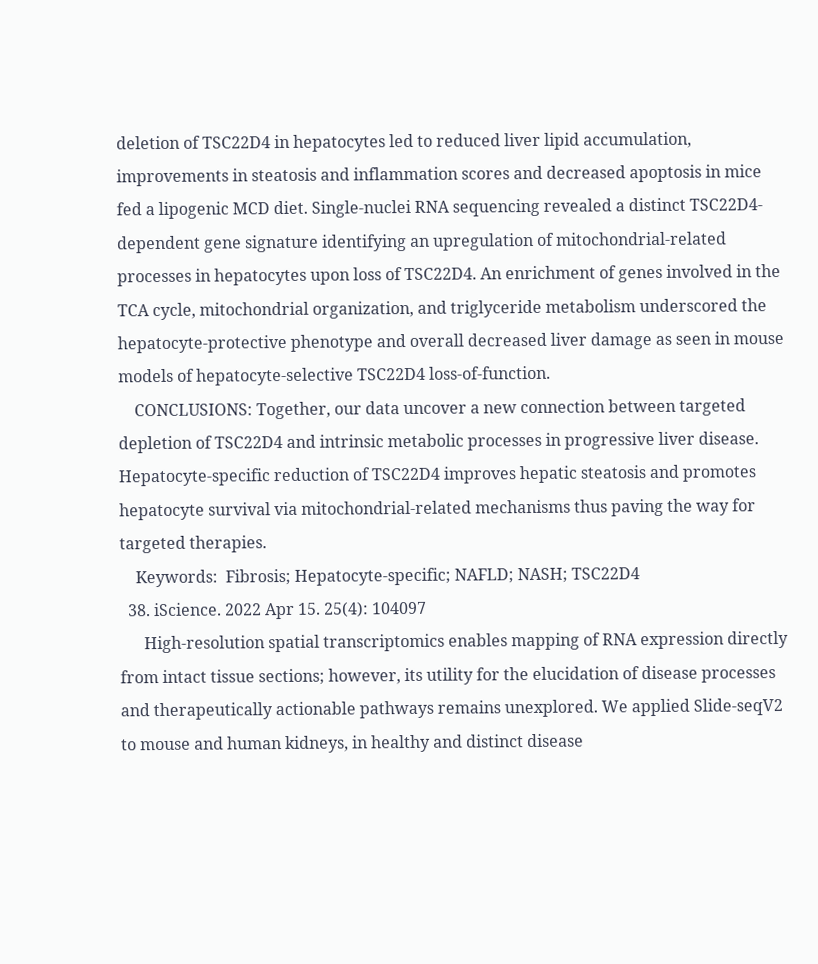deletion of TSC22D4 in hepatocytes led to reduced liver lipid accumulation, improvements in steatosis and inflammation scores and decreased apoptosis in mice fed a lipogenic MCD diet. Single-nuclei RNA sequencing revealed a distinct TSC22D4-dependent gene signature identifying an upregulation of mitochondrial-related processes in hepatocytes upon loss of TSC22D4. An enrichment of genes involved in the TCA cycle, mitochondrial organization, and triglyceride metabolism underscored the hepatocyte-protective phenotype and overall decreased liver damage as seen in mouse models of hepatocyte-selective TSC22D4 loss-of-function.
    CONCLUSIONS: Together, our data uncover a new connection between targeted depletion of TSC22D4 and intrinsic metabolic processes in progressive liver disease. Hepatocyte-specific reduction of TSC22D4 improves hepatic steatosis and promotes hepatocyte survival via mitochondrial-related mechanisms thus paving the way for targeted therapies.
    Keywords:  Fibrosis; Hepatocyte-specific; NAFLD; NASH; TSC22D4
  38. iScience. 2022 Apr 15. 25(4): 104097
      High-resolution spatial transcriptomics enables mapping of RNA expression directly from intact tissue sections; however, its utility for the elucidation of disease processes and therapeutically actionable pathways remains unexplored. We applied Slide-seqV2 to mouse and human kidneys, in healthy and distinct disease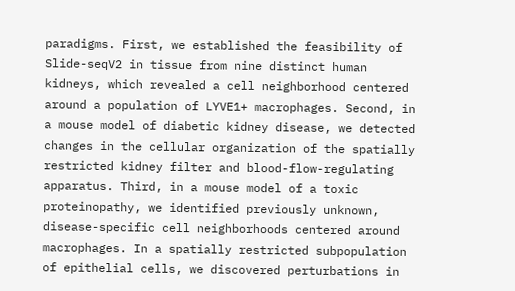paradigms. First, we established the feasibility of Slide-seqV2 in tissue from nine distinct human kidneys, which revealed a cell neighborhood centered around a population of LYVE1+ macrophages. Second, in a mouse model of diabetic kidney disease, we detected changes in the cellular organization of the spatially restricted kidney filter and blood-flow-regulating apparatus. Third, in a mouse model of a toxic proteinopathy, we identified previously unknown, disease-specific cell neighborhoods centered around macrophages. In a spatially restricted subpopulation of epithelial cells, we discovered perturbations in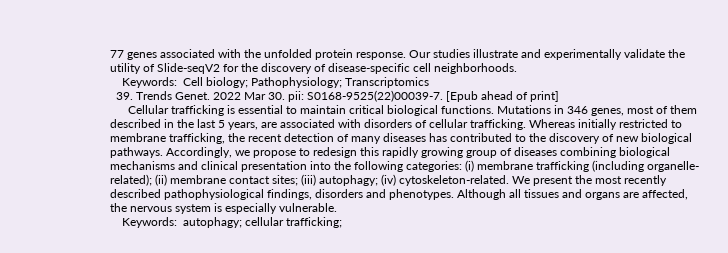77 genes associated with the unfolded protein response. Our studies illustrate and experimentally validate the utility of Slide-seqV2 for the discovery of disease-specific cell neighborhoods.
    Keywords:  Cell biology; Pathophysiology; Transcriptomics
  39. Trends Genet. 2022 Mar 30. pii: S0168-9525(22)00039-7. [Epub ahead of print]
      Cellular trafficking is essential to maintain critical biological functions. Mutations in 346 genes, most of them described in the last 5 years, are associated with disorders of cellular trafficking. Whereas initially restricted to membrane trafficking, the recent detection of many diseases has contributed to the discovery of new biological pathways. Accordingly, we propose to redesign this rapidly growing group of diseases combining biological mechanisms and clinical presentation into the following categories: (i) membrane trafficking (including organelle-related); (ii) membrane contact sites; (iii) autophagy; (iv) cytoskeleton-related. We present the most recently described pathophysiological findings, disorders and phenotypes. Although all tissues and organs are affected, the nervous system is especially vulnerable.
    Keywords:  autophagy; cellular trafficking;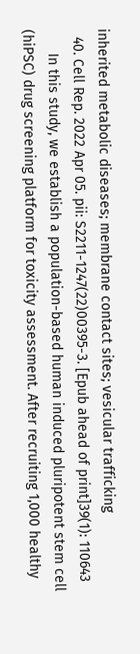inherited metabolic diseases; membrane contact sites; vesicular trafficking
  40. Cell Rep. 2022 Apr 05. pii: S2211-1247(22)00395-3. [Epub ahead of print]39(1): 110643
      In this study, we establish a population-based human induced pluripotent stem cell (hiPSC) drug screening platform for toxicity assessment. After recruiting 1,000 healthy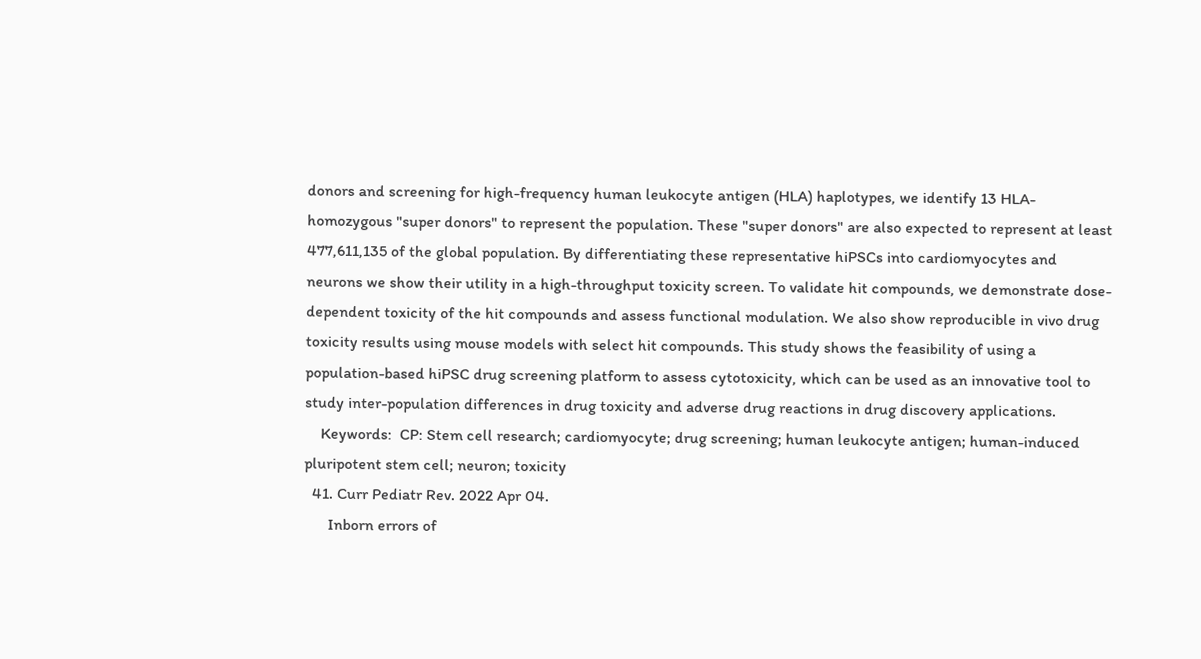donors and screening for high-frequency human leukocyte antigen (HLA) haplotypes, we identify 13 HLA-homozygous "super donors" to represent the population. These "super donors" are also expected to represent at least 477,611,135 of the global population. By differentiating these representative hiPSCs into cardiomyocytes and neurons we show their utility in a high-throughput toxicity screen. To validate hit compounds, we demonstrate dose-dependent toxicity of the hit compounds and assess functional modulation. We also show reproducible in vivo drug toxicity results using mouse models with select hit compounds. This study shows the feasibility of using a population-based hiPSC drug screening platform to assess cytotoxicity, which can be used as an innovative tool to study inter-population differences in drug toxicity and adverse drug reactions in drug discovery applications.
    Keywords:  CP: Stem cell research; cardiomyocyte; drug screening; human leukocyte antigen; human-induced pluripotent stem cell; neuron; toxicity
  41. Curr Pediatr Rev. 2022 Apr 04.
      Inborn errors of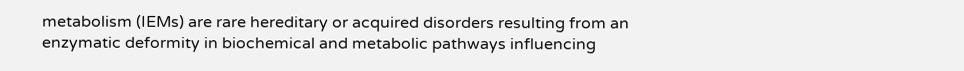metabolism (IEMs) are rare hereditary or acquired disorders resulting from an enzymatic deformity in biochemical and metabolic pathways influencing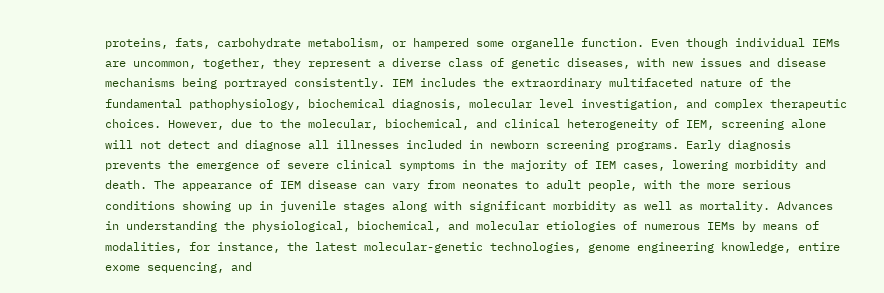proteins, fats, carbohydrate metabolism, or hampered some organelle function. Even though individual IEMs are uncommon, together, they represent a diverse class of genetic diseases, with new issues and disease mechanisms being portrayed consistently. IEM includes the extraordinary multifaceted nature of the fundamental pathophysiology, biochemical diagnosis, molecular level investigation, and complex therapeutic choices. However, due to the molecular, biochemical, and clinical heterogeneity of IEM, screening alone will not detect and diagnose all illnesses included in newborn screening programs. Early diagnosis prevents the emergence of severe clinical symptoms in the majority of IEM cases, lowering morbidity and death. The appearance of IEM disease can vary from neonates to adult people, with the more serious conditions showing up in juvenile stages along with significant morbidity as well as mortality. Advances in understanding the physiological, biochemical, and molecular etiologies of numerous IEMs by means of modalities, for instance, the latest molecular-genetic technologies, genome engineering knowledge, entire exome sequencing, and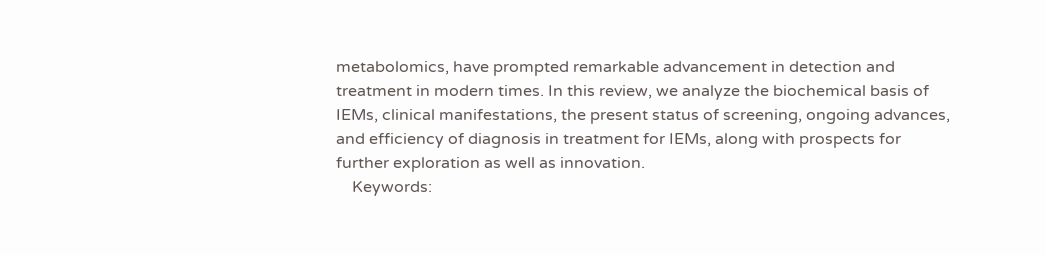metabolomics, have prompted remarkable advancement in detection and treatment in modern times. In this review, we analyze the biochemical basis of IEMs, clinical manifestations, the present status of screening, ongoing advances, and efficiency of diagnosis in treatment for IEMs, along with prospects for further exploration as well as innovation.
    Keywords: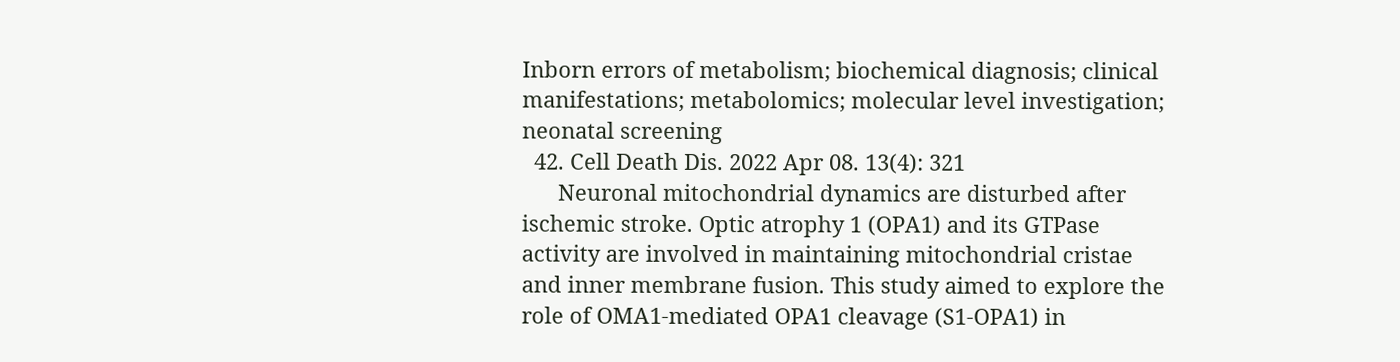Inborn errors of metabolism; biochemical diagnosis; clinical manifestations; metabolomics; molecular level investigation; neonatal screening
  42. Cell Death Dis. 2022 Apr 08. 13(4): 321
      Neuronal mitochondrial dynamics are disturbed after ischemic stroke. Optic atrophy 1 (OPA1) and its GTPase activity are involved in maintaining mitochondrial cristae and inner membrane fusion. This study aimed to explore the role of OMA1-mediated OPA1 cleavage (S1-OPA1) in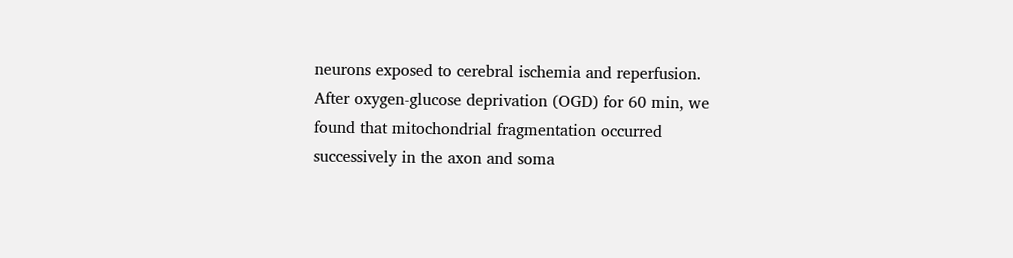neurons exposed to cerebral ischemia and reperfusion. After oxygen-glucose deprivation (OGD) for 60 min, we found that mitochondrial fragmentation occurred successively in the axon and soma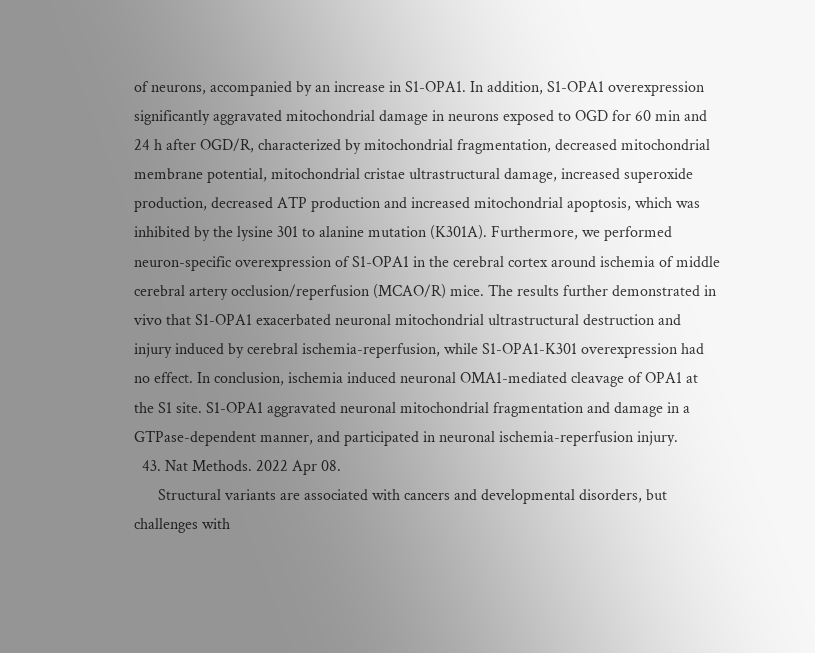of neurons, accompanied by an increase in S1-OPA1. In addition, S1-OPA1 overexpression significantly aggravated mitochondrial damage in neurons exposed to OGD for 60 min and 24 h after OGD/R, characterized by mitochondrial fragmentation, decreased mitochondrial membrane potential, mitochondrial cristae ultrastructural damage, increased superoxide production, decreased ATP production and increased mitochondrial apoptosis, which was inhibited by the lysine 301 to alanine mutation (K301A). Furthermore, we performed neuron-specific overexpression of S1-OPA1 in the cerebral cortex around ischemia of middle cerebral artery occlusion/reperfusion (MCAO/R) mice. The results further demonstrated in vivo that S1-OPA1 exacerbated neuronal mitochondrial ultrastructural destruction and injury induced by cerebral ischemia-reperfusion, while S1-OPA1-K301 overexpression had no effect. In conclusion, ischemia induced neuronal OMA1-mediated cleavage of OPA1 at the S1 site. S1-OPA1 aggravated neuronal mitochondrial fragmentation and damage in a GTPase-dependent manner, and participated in neuronal ischemia-reperfusion injury.
  43. Nat Methods. 2022 Apr 08.
      Structural variants are associated with cancers and developmental disorders, but challenges with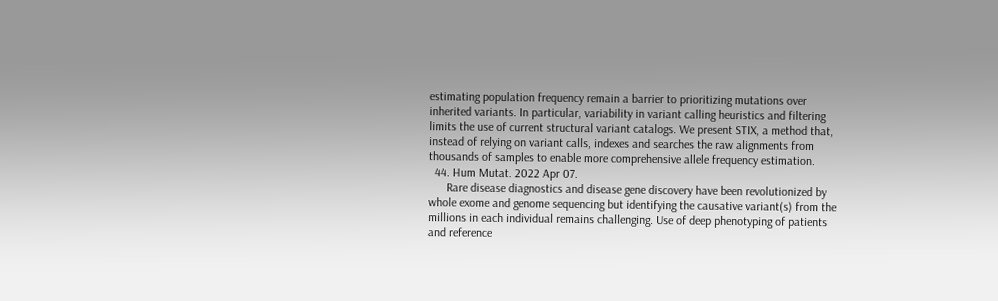estimating population frequency remain a barrier to prioritizing mutations over inherited variants. In particular, variability in variant calling heuristics and filtering limits the use of current structural variant catalogs. We present STIX, a method that, instead of relying on variant calls, indexes and searches the raw alignments from thousands of samples to enable more comprehensive allele frequency estimation.
  44. Hum Mutat. 2022 Apr 07.
      Rare disease diagnostics and disease gene discovery have been revolutionized by whole exome and genome sequencing but identifying the causative variant(s) from the millions in each individual remains challenging. Use of deep phenotyping of patients and reference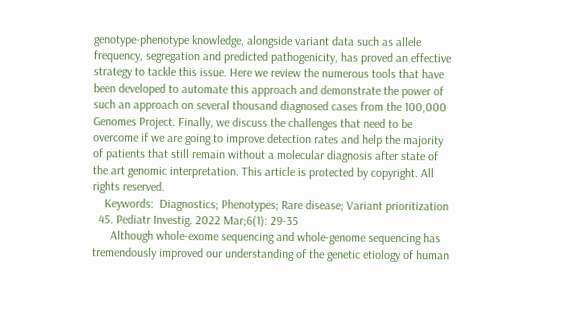genotype-phenotype knowledge, alongside variant data such as allele frequency, segregation and predicted pathogenicity, has proved an effective strategy to tackle this issue. Here we review the numerous tools that have been developed to automate this approach and demonstrate the power of such an approach on several thousand diagnosed cases from the 100,000 Genomes Project. Finally, we discuss the challenges that need to be overcome if we are going to improve detection rates and help the majority of patients that still remain without a molecular diagnosis after state of the art genomic interpretation. This article is protected by copyright. All rights reserved.
    Keywords:  Diagnostics; Phenotypes; Rare disease; Variant prioritization
  45. Pediatr Investig. 2022 Mar;6(1): 29-35
      Although whole-exome sequencing and whole-genome sequencing has tremendously improved our understanding of the genetic etiology of human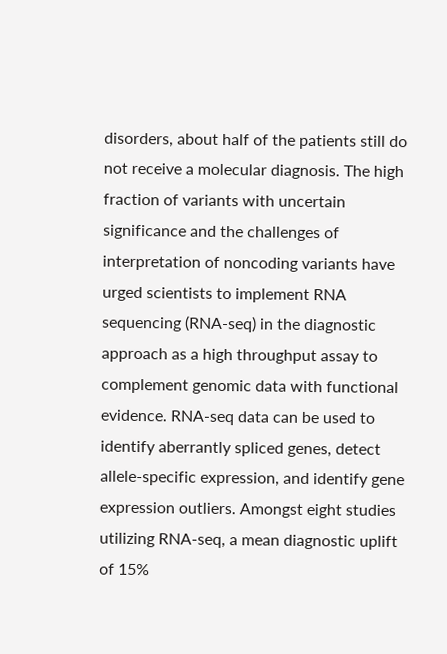disorders, about half of the patients still do not receive a molecular diagnosis. The high fraction of variants with uncertain significance and the challenges of interpretation of noncoding variants have urged scientists to implement RNA sequencing (RNA-seq) in the diagnostic approach as a high throughput assay to complement genomic data with functional evidence. RNA-seq data can be used to identify aberrantly spliced genes, detect allele-specific expression, and identify gene expression outliers. Amongst eight studies utilizing RNA-seq, a mean diagnostic uplift of 15%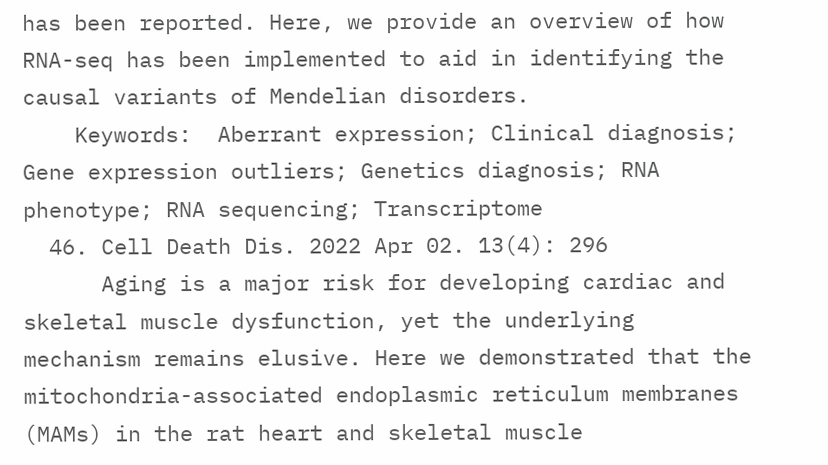has been reported. Here, we provide an overview of how RNA-seq has been implemented to aid in identifying the causal variants of Mendelian disorders.
    Keywords:  Aberrant expression; Clinical diagnosis; Gene expression outliers; Genetics diagnosis; RNA phenotype; RNA sequencing; Transcriptome
  46. Cell Death Dis. 2022 Apr 02. 13(4): 296
      Aging is a major risk for developing cardiac and skeletal muscle dysfunction, yet the underlying mechanism remains elusive. Here we demonstrated that the mitochondria-associated endoplasmic reticulum membranes (MAMs) in the rat heart and skeletal muscle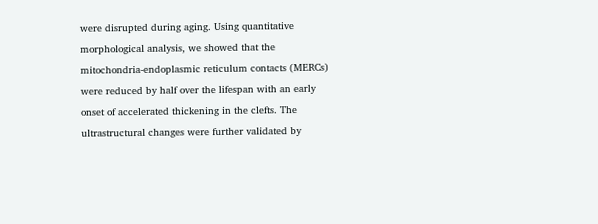were disrupted during aging. Using quantitative morphological analysis, we showed that the mitochondria-endoplasmic reticulum contacts (MERCs) were reduced by half over the lifespan with an early onset of accelerated thickening in the clefts. The ultrastructural changes were further validated by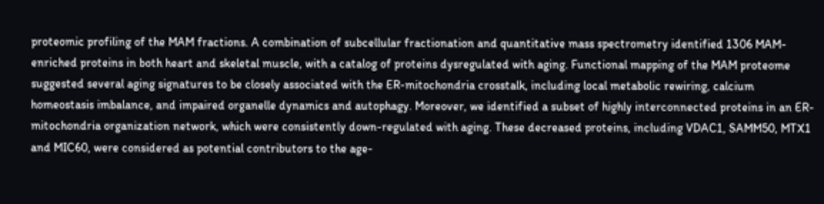proteomic profiling of the MAM fractions. A combination of subcellular fractionation and quantitative mass spectrometry identified 1306 MAM-enriched proteins in both heart and skeletal muscle, with a catalog of proteins dysregulated with aging. Functional mapping of the MAM proteome suggested several aging signatures to be closely associated with the ER-mitochondria crosstalk, including local metabolic rewiring, calcium homeostasis imbalance, and impaired organelle dynamics and autophagy. Moreover, we identified a subset of highly interconnected proteins in an ER-mitochondria organization network, which were consistently down-regulated with aging. These decreased proteins, including VDAC1, SAMM50, MTX1 and MIC60, were considered as potential contributors to the age-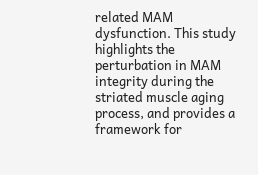related MAM dysfunction. This study highlights the perturbation in MAM integrity during the striated muscle aging process, and provides a framework for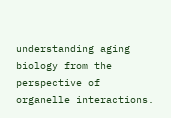understanding aging biology from the perspective of organelle interactions.